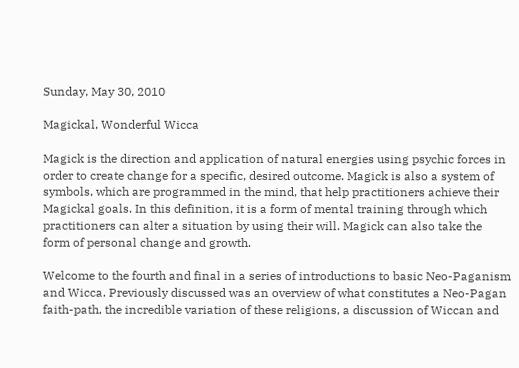Sunday, May 30, 2010

Magickal, Wonderful Wicca

Magick is the direction and application of natural energies using psychic forces in order to create change for a specific, desired outcome. Magick is also a system of symbols, which are programmed in the mind, that help practitioners achieve their Magickal goals. In this definition, it is a form of mental training through which practitioners can alter a situation by using their will. Magick can also take the form of personal change and growth.

Welcome to the fourth and final in a series of introductions to basic Neo-Paganism and Wicca. Previously discussed was an overview of what constitutes a Neo-Pagan faith-path, the incredible variation of these religions, a discussion of Wiccan and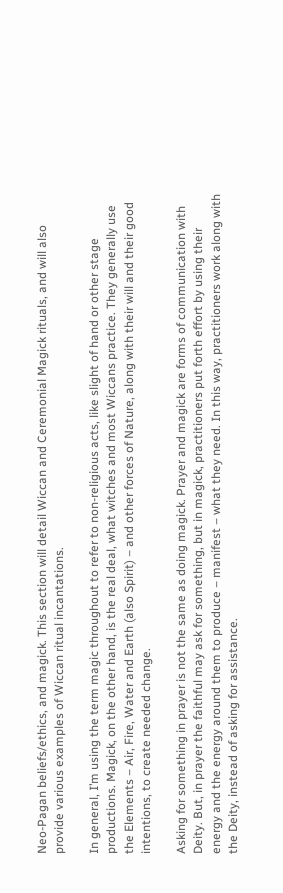Neo-Pagan beliefs/ethics, and magick. This section will detail Wiccan and Ceremonial Magick rituals, and will also provide various examples of Wiccan ritual incantations.

In general, I’m using the term magic throughout to refer to non-religious acts, like slight of hand or other stage productions. Magick, on the other hand, is the real deal, what witches and most Wiccans practice. They generally use the Elements – Air, Fire, Water and Earth (also Spirit) – and other forces of Nature, along with their will and their good intentions, to create needed change.

Asking for something in prayer is not the same as doing magick. Prayer and magick are forms of communication with Deity. But, in prayer the faithful may ask for something, but in magick, practitioners put forth effort by using their energy and the energy around them to produce – manifest – what they need. In this way, practitioners work along with the Deity, instead of asking for assistance.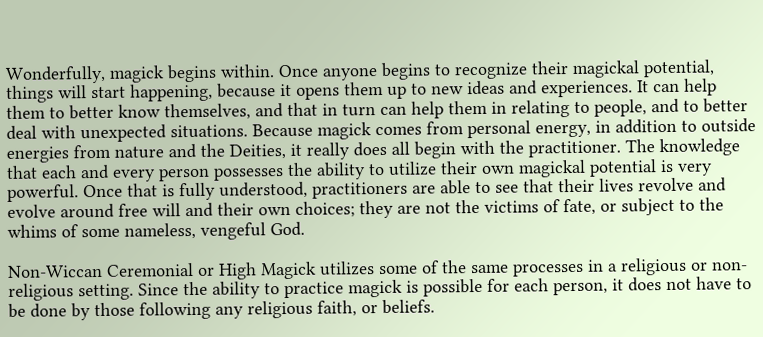Wonderfully, magick begins within. Once anyone begins to recognize their magickal potential, things will start happening, because it opens them up to new ideas and experiences. It can help them to better know themselves, and that in turn can help them in relating to people, and to better deal with unexpected situations. Because magick comes from personal energy, in addition to outside energies from nature and the Deities, it really does all begin with the practitioner. The knowledge that each and every person possesses the ability to utilize their own magickal potential is very powerful. Once that is fully understood, practitioners are able to see that their lives revolve and evolve around free will and their own choices; they are not the victims of fate, or subject to the whims of some nameless, vengeful God.

Non-Wiccan Ceremonial or High Magick utilizes some of the same processes in a religious or non-religious setting. Since the ability to practice magick is possible for each person, it does not have to be done by those following any religious faith, or beliefs.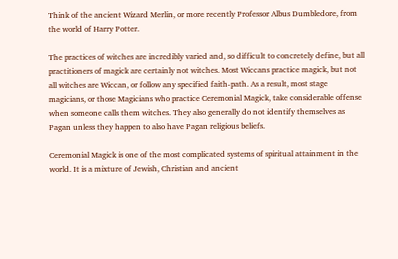Think of the ancient Wizard Merlin, or more recently Professor Albus Dumbledore, from the world of Harry Potter.

The practices of witches are incredibly varied and, so difficult to concretely define, but all practitioners of magick are certainly not witches. Most Wiccans practice magick, but not all witches are Wiccan, or follow any specified faith-path. As a result, most stage magicians, or those Magicians who practice Ceremonial Magick, take considerable offense when someone calls them witches. They also generally do not identify themselves as Pagan unless they happen to also have Pagan religious beliefs.

Ceremonial Magick is one of the most complicated systems of spiritual attainment in the world. It is a mixture of Jewish, Christian and ancient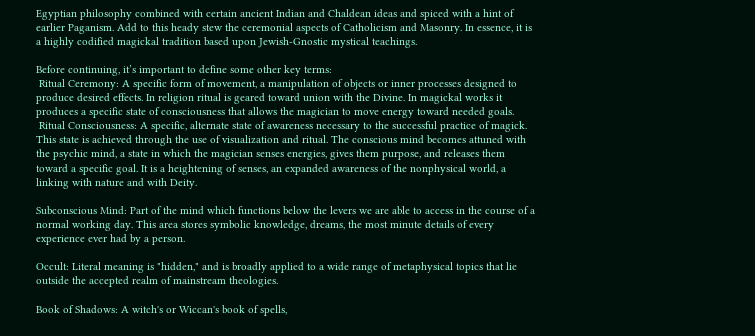Egyptian philosophy combined with certain ancient Indian and Chaldean ideas and spiced with a hint of earlier Paganism. Add to this heady stew the ceremonial aspects of Catholicism and Masonry. In essence, it is a highly codified magickal tradition based upon Jewish-Gnostic mystical teachings.

Before continuing, it’s important to define some other key terms:
 Ritual Ceremony: A specific form of movement, a manipulation of objects or inner processes designed to produce desired effects. In religion ritual is geared toward union with the Divine. In magickal works it produces a specific state of consciousness that allows the magician to move energy toward needed goals.
 Ritual Consciousness: A specific, alternate state of awareness necessary to the successful practice of magick. This state is achieved through the use of visualization and ritual. The conscious mind becomes attuned with the psychic mind, a state in which the magician senses energies, gives them purpose, and releases them toward a specific goal. It is a heightening of senses, an expanded awareness of the nonphysical world, a linking with nature and with Deity.

Subconscious Mind: Part of the mind which functions below the levers we are able to access in the course of a normal working day. This area stores symbolic knowledge, dreams, the most minute details of every experience ever had by a person.

Occult: Literal meaning is "hidden," and is broadly applied to a wide range of metaphysical topics that lie outside the accepted realm of mainstream theologies.

Book of Shadows: A witch's or Wiccan's book of spells,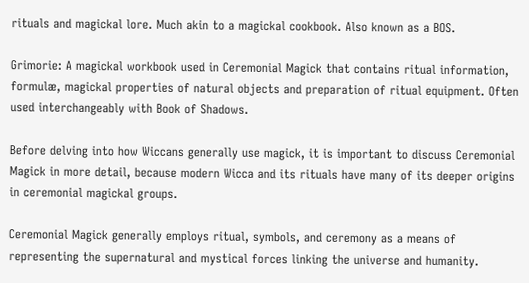rituals and magickal lore. Much akin to a magickal cookbook. Also known as a BOS.

Grimorie: A magickal workbook used in Ceremonial Magick that contains ritual information, formulæ, magickal properties of natural objects and preparation of ritual equipment. Often used interchangeably with Book of Shadows.

Before delving into how Wiccans generally use magick, it is important to discuss Ceremonial Magick in more detail, because modern Wicca and its rituals have many of its deeper origins in ceremonial magickal groups.

Ceremonial Magick generally employs ritual, symbols, and ceremony as a means of representing the supernatural and mystical forces linking the universe and humanity.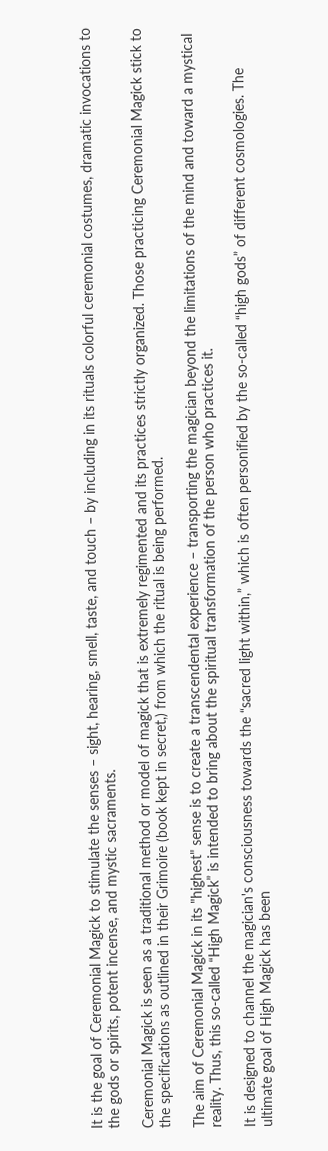It is the goal of Ceremonial Magick to stimulate the senses – sight, hearing, smell, taste, and touch – by including in its rituals colorful ceremonial costumes, dramatic invocations to the gods or spirits, potent incense, and mystic sacraments.

Ceremonial Magick is seen as a traditional method or model of magick that is extremely regimented and its practices strictly organized. Those practicing Ceremonial Magick stick to the specifications as outlined in their Grimoire (book kept in secret,) from which the ritual is being performed.

The aim of Ceremonial Magick in its "highest" sense is to create a transcendental experience – transporting the magician beyond the limitations of the mind and toward a mystical reality. Thus, this so-called “High Magick” is intended to bring about the spiritual transformation of the person who practices it.

It is designed to channel the magician's consciousness towards the “sacred light within,” which is often personified by the so-called “high gods” of different cosmologies. The ultimate goal of High Magick has been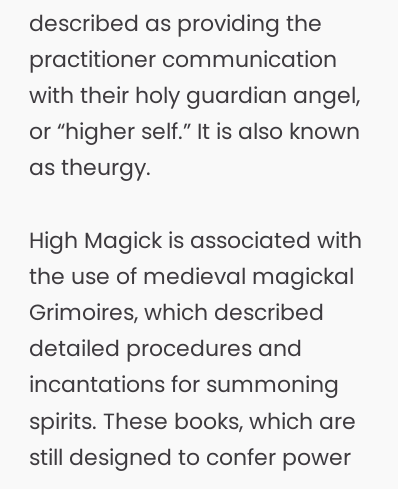described as providing the practitioner communication with their holy guardian angel, or “higher self.” It is also known as theurgy.

High Magick is associated with the use of medieval magickal Grimoires, which described detailed procedures and incantations for summoning spirits. These books, which are still designed to confer power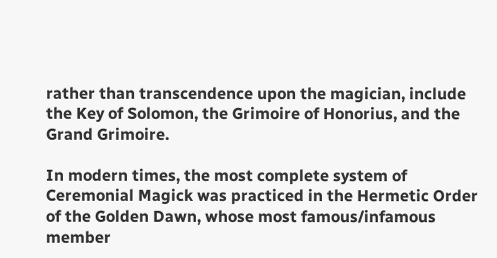rather than transcendence upon the magician, include the Key of Solomon, the Grimoire of Honorius, and the Grand Grimoire.

In modern times, the most complete system of Ceremonial Magick was practiced in the Hermetic Order of the Golden Dawn, whose most famous/infamous member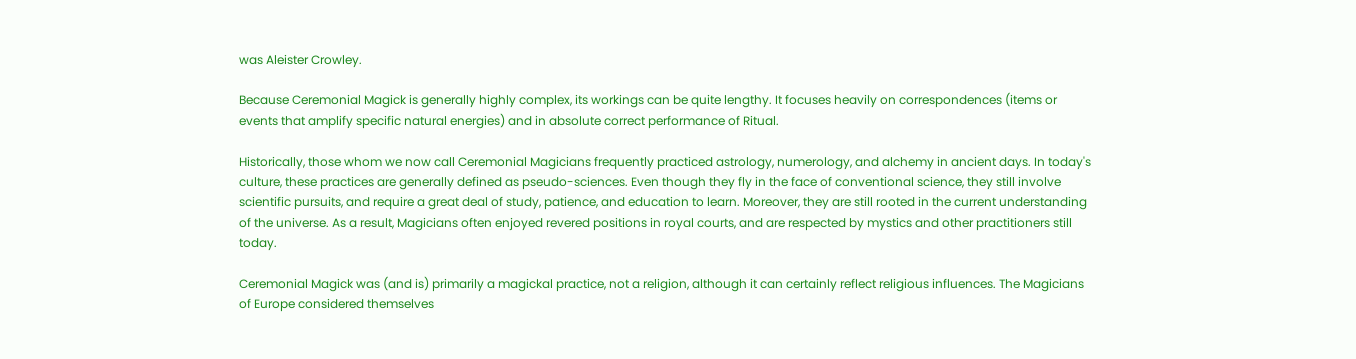was Aleister Crowley.

Because Ceremonial Magick is generally highly complex, its workings can be quite lengthy. It focuses heavily on correspondences (items or events that amplify specific natural energies) and in absolute correct performance of Ritual.

Historically, those whom we now call Ceremonial Magicians frequently practiced astrology, numerology, and alchemy in ancient days. In today's culture, these practices are generally defined as pseudo-sciences. Even though they fly in the face of conventional science, they still involve scientific pursuits, and require a great deal of study, patience, and education to learn. Moreover, they are still rooted in the current understanding of the universe. As a result, Magicians often enjoyed revered positions in royal courts, and are respected by mystics and other practitioners still today.

Ceremonial Magick was (and is) primarily a magickal practice, not a religion, although it can certainly reflect religious influences. The Magicians of Europe considered themselves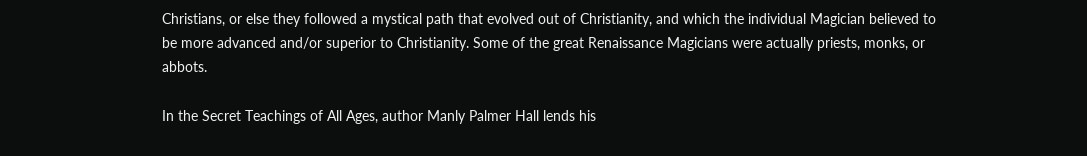Christians, or else they followed a mystical path that evolved out of Christianity, and which the individual Magician believed to be more advanced and/or superior to Christianity. Some of the great Renaissance Magicians were actually priests, monks, or abbots.

In the Secret Teachings of All Ages, author Manly Palmer Hall lends his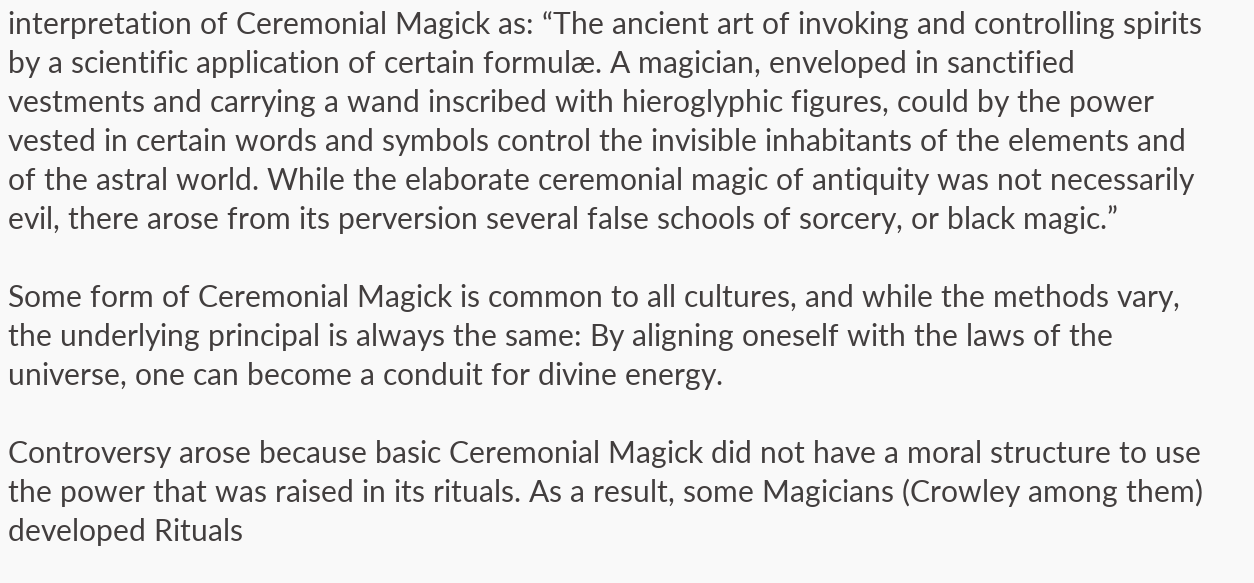interpretation of Ceremonial Magick as: “The ancient art of invoking and controlling spirits by a scientific application of certain formulæ. A magician, enveloped in sanctified vestments and carrying a wand inscribed with hieroglyphic figures, could by the power vested in certain words and symbols control the invisible inhabitants of the elements and of the astral world. While the elaborate ceremonial magic of antiquity was not necessarily evil, there arose from its perversion several false schools of sorcery, or black magic.”

Some form of Ceremonial Magick is common to all cultures, and while the methods vary, the underlying principal is always the same: By aligning oneself with the laws of the universe, one can become a conduit for divine energy.

Controversy arose because basic Ceremonial Magick did not have a moral structure to use the power that was raised in its rituals. As a result, some Magicians (Crowley among them) developed Rituals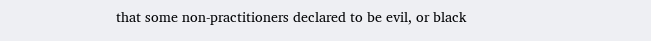that some non-practitioners declared to be evil, or black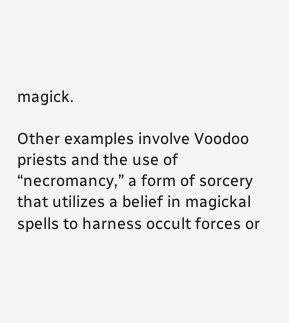magick.

Other examples involve Voodoo priests and the use of “necromancy,” a form of sorcery that utilizes a belief in magickal spells to harness occult forces or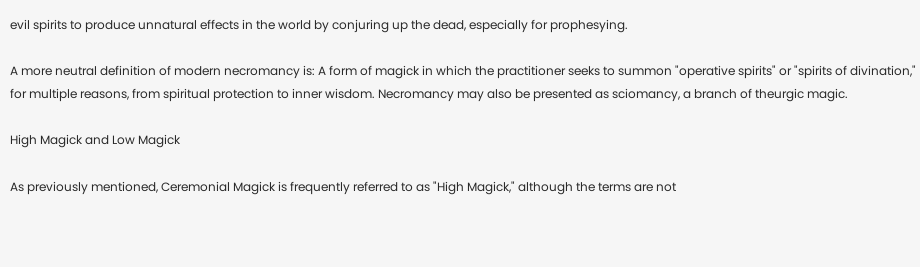evil spirits to produce unnatural effects in the world by conjuring up the dead, especially for prophesying.

A more neutral definition of modern necromancy is: A form of magick in which the practitioner seeks to summon "operative spirits" or "spirits of divination," for multiple reasons, from spiritual protection to inner wisdom. Necromancy may also be presented as sciomancy, a branch of theurgic magic.

High Magick and Low Magick

As previously mentioned, Ceremonial Magick is frequently referred to as "High Magick," although the terms are not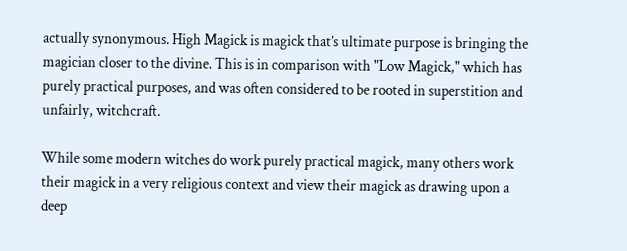actually synonymous. High Magick is magick that’s ultimate purpose is bringing the magician closer to the divine. This is in comparison with "Low Magick," which has purely practical purposes, and was often considered to be rooted in superstition and unfairly, witchcraft.

While some modern witches do work purely practical magick, many others work their magick in a very religious context and view their magick as drawing upon a deep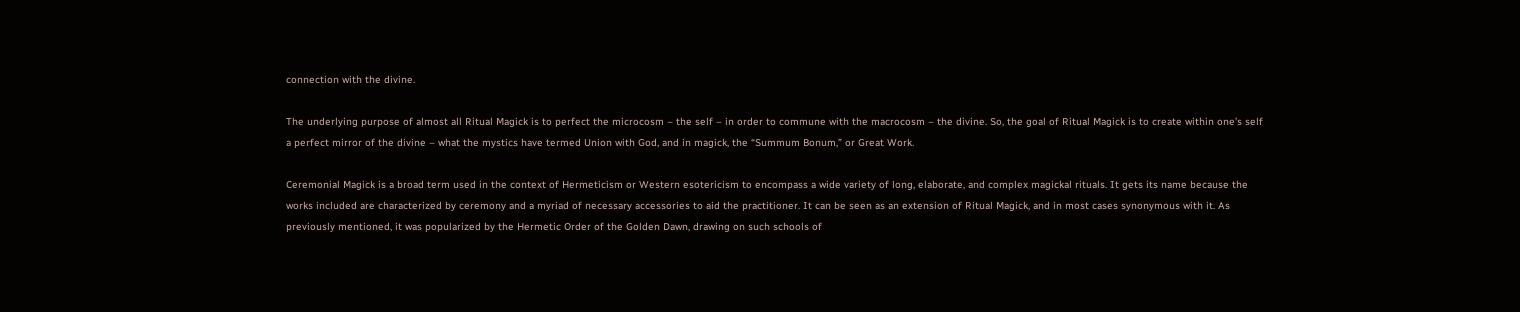connection with the divine.

The underlying purpose of almost all Ritual Magick is to perfect the microcosm – the self – in order to commune with the macrocosm – the divine. So, the goal of Ritual Magick is to create within one’s self a perfect mirror of the divine – what the mystics have termed Union with God, and in magick, the “Summum Bonum,” or Great Work.

Ceremonial Magick is a broad term used in the context of Hermeticism or Western esotericism to encompass a wide variety of long, elaborate, and complex magickal rituals. It gets its name because the works included are characterized by ceremony and a myriad of necessary accessories to aid the practitioner. It can be seen as an extension of Ritual Magick, and in most cases synonymous with it. As previously mentioned, it was popularized by the Hermetic Order of the Golden Dawn, drawing on such schools of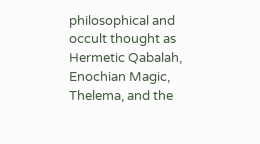philosophical and occult thought as Hermetic Qabalah, Enochian Magic, Thelema, and the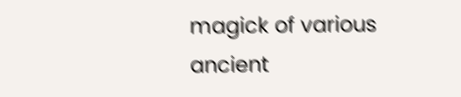magick of various ancient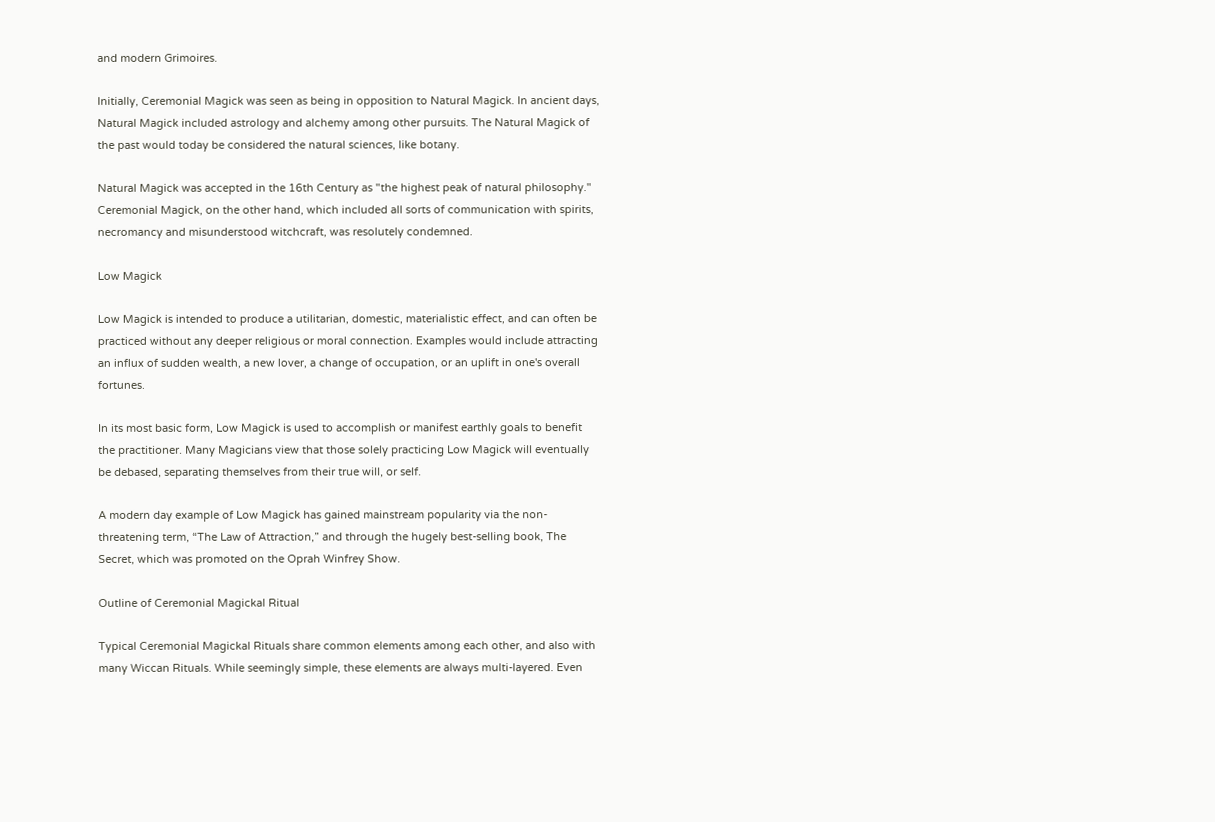and modern Grimoires.

Initially, Ceremonial Magick was seen as being in opposition to Natural Magick. In ancient days, Natural Magick included astrology and alchemy among other pursuits. The Natural Magick of the past would today be considered the natural sciences, like botany.

Natural Magick was accepted in the 16th Century as "the highest peak of natural philosophy." Ceremonial Magick, on the other hand, which included all sorts of communication with spirits, necromancy and misunderstood witchcraft, was resolutely condemned.

Low Magick

Low Magick is intended to produce a utilitarian, domestic, materialistic effect, and can often be practiced without any deeper religious or moral connection. Examples would include attracting an influx of sudden wealth, a new lover, a change of occupation, or an uplift in one's overall fortunes.

In its most basic form, Low Magick is used to accomplish or manifest earthly goals to benefit the practitioner. Many Magicians view that those solely practicing Low Magick will eventually be debased, separating themselves from their true will, or self.

A modern day example of Low Magick has gained mainstream popularity via the non-threatening term, “The Law of Attraction,” and through the hugely best-selling book, The Secret, which was promoted on the Oprah Winfrey Show.

Outline of Ceremonial Magickal Ritual

Typical Ceremonial Magickal Rituals share common elements among each other, and also with many Wiccan Rituals. While seemingly simple, these elements are always multi-layered. Even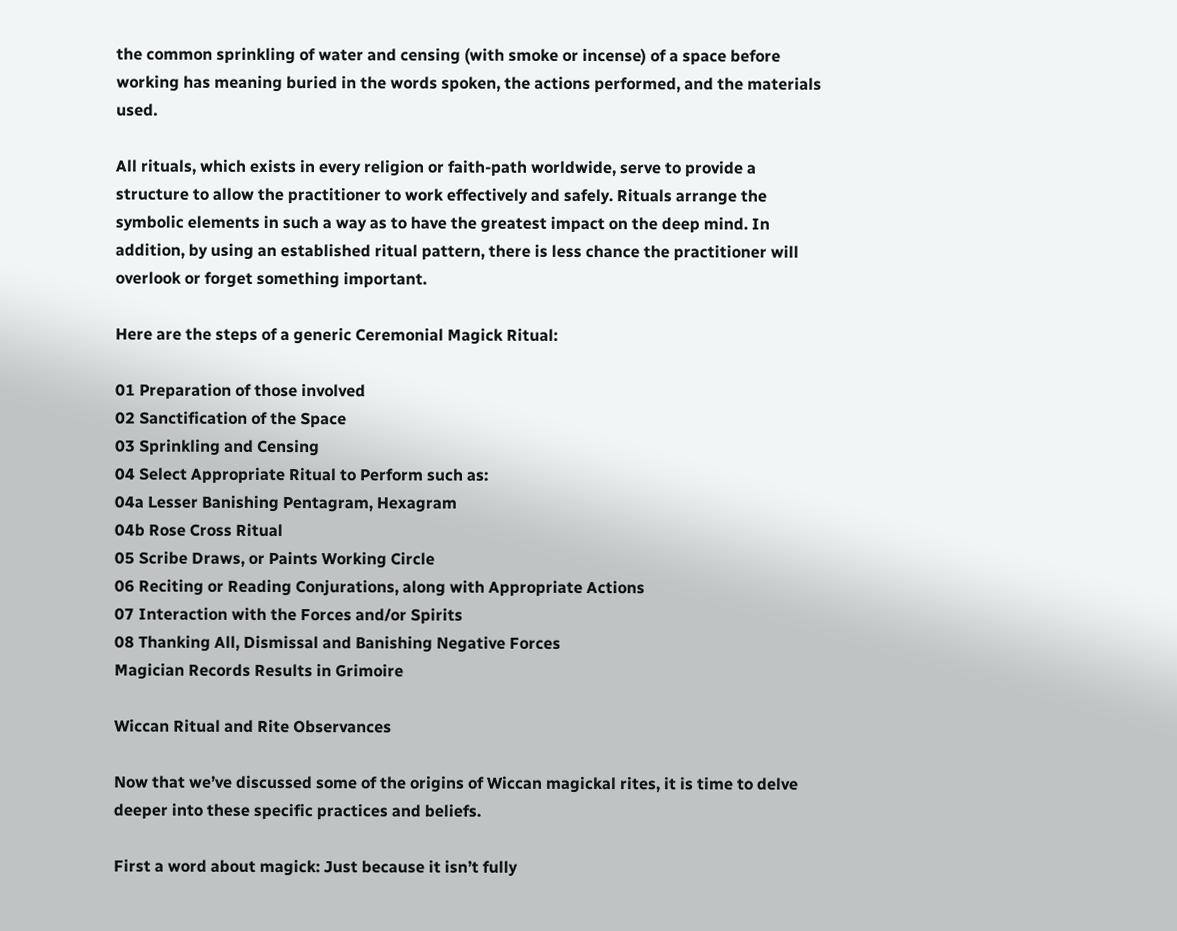the common sprinkling of water and censing (with smoke or incense) of a space before working has meaning buried in the words spoken, the actions performed, and the materials used.

All rituals, which exists in every religion or faith-path worldwide, serve to provide a structure to allow the practitioner to work effectively and safely. Rituals arrange the symbolic elements in such a way as to have the greatest impact on the deep mind. In addition, by using an established ritual pattern, there is less chance the practitioner will overlook or forget something important.

Here are the steps of a generic Ceremonial Magick Ritual:

01 Preparation of those involved
02 Sanctification of the Space
03 Sprinkling and Censing
04 Select Appropriate Ritual to Perform such as:
04a Lesser Banishing Pentagram, Hexagram
04b Rose Cross Ritual
05 Scribe Draws, or Paints Working Circle
06 Reciting or Reading Conjurations, along with Appropriate Actions
07 Interaction with the Forces and/or Spirits
08 Thanking All, Dismissal and Banishing Negative Forces
Magician Records Results in Grimoire

Wiccan Ritual and Rite Observances

Now that we’ve discussed some of the origins of Wiccan magickal rites, it is time to delve deeper into these specific practices and beliefs.

First a word about magick: Just because it isn’t fully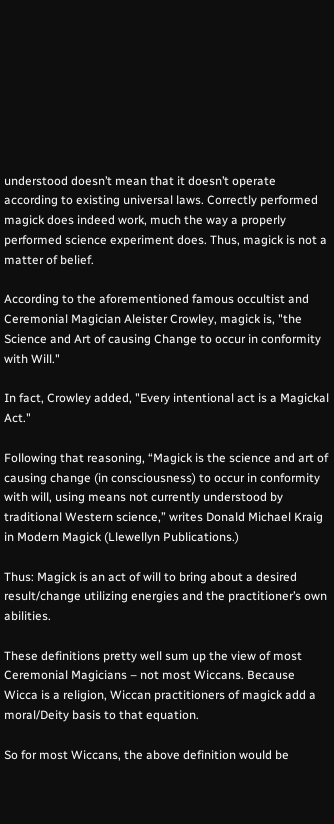understood doesn’t mean that it doesn’t operate according to existing universal laws. Correctly performed magick does indeed work, much the way a properly performed science experiment does. Thus, magick is not a matter of belief.

According to the aforementioned famous occultist and Ceremonial Magician Aleister Crowley, magick is, "the Science and Art of causing Change to occur in conformity with Will."

In fact, Crowley added, "Every intentional act is a Magickal Act."

Following that reasoning, “Magick is the science and art of causing change (in consciousness) to occur in conformity with will, using means not currently understood by traditional Western science,” writes Donald Michael Kraig in Modern Magick (Llewellyn Publications.)

Thus: Magick is an act of will to bring about a desired result/change utilizing energies and the practitioner’s own abilities.

These definitions pretty well sum up the view of most Ceremonial Magicians – not most Wiccans. Because Wicca is a religion, Wiccan practitioners of magick add a moral/Deity basis to that equation.

So for most Wiccans, the above definition would be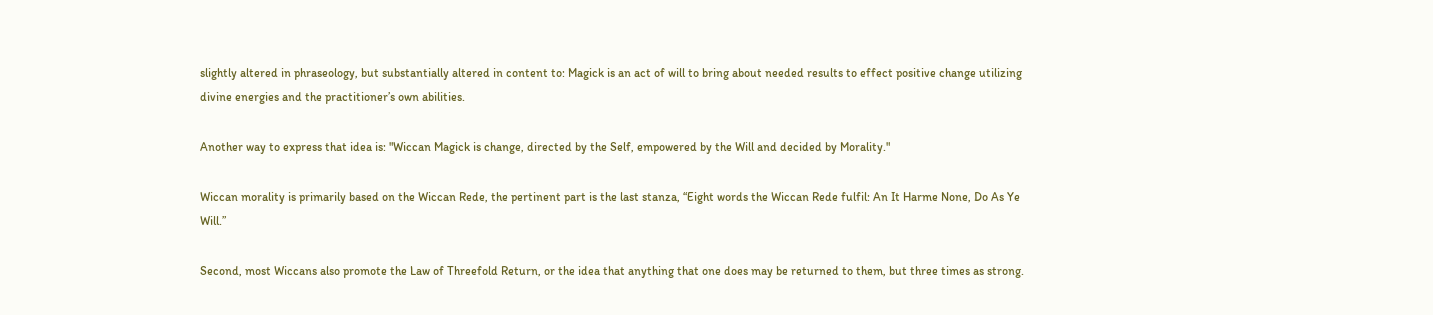slightly altered in phraseology, but substantially altered in content to: Magick is an act of will to bring about needed results to effect positive change utilizing divine energies and the practitioner’s own abilities.

Another way to express that idea is: "Wiccan Magick is change, directed by the Self, empowered by the Will and decided by Morality."

Wiccan morality is primarily based on the Wiccan Rede, the pertinent part is the last stanza, “Eight words the Wiccan Rede fulfil: An It Harme None, Do As Ye Will.”

Second, most Wiccans also promote the Law of Threefold Return, or the idea that anything that one does may be returned to them, but three times as strong.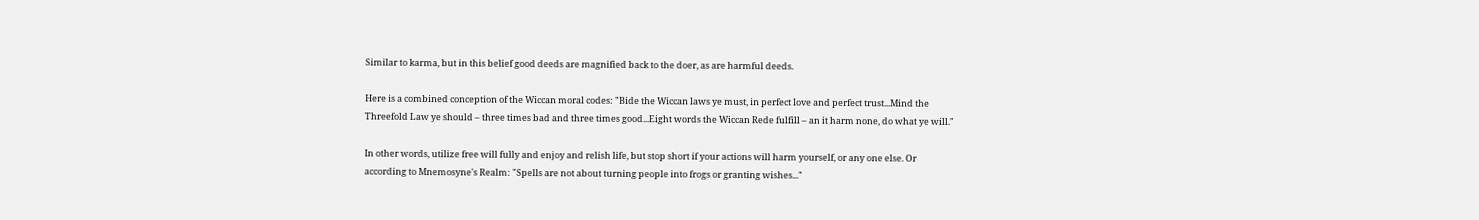Similar to karma, but in this belief good deeds are magnified back to the doer, as are harmful deeds.

Here is a combined conception of the Wiccan moral codes: "Bide the Wiccan laws ye must, in perfect love and perfect trust...Mind the Threefold Law ye should – three times bad and three times good...Eight words the Wiccan Rede fulfill – an it harm none, do what ye will."

In other words, utilize free will fully and enjoy and relish life, but stop short if your actions will harm yourself, or any one else. Or according to Mnemosyne's Realm: "Spells are not about turning people into frogs or granting wishes..."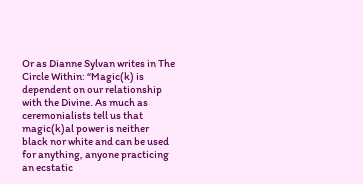Or as Dianne Sylvan writes in The Circle Within: “Magic(k) is dependent on our relationship with the Divine. As much as ceremonialists tell us that magic(k)al power is neither black nor white and can be used for anything, anyone practicing an ecstatic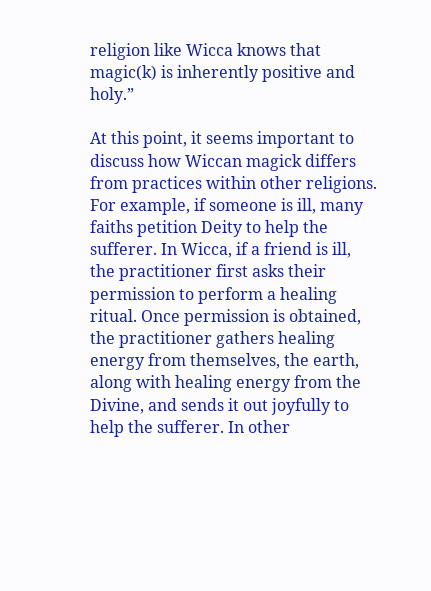religion like Wicca knows that magic(k) is inherently positive and holy.”

At this point, it seems important to discuss how Wiccan magick differs from practices within other religions. For example, if someone is ill, many faiths petition Deity to help the sufferer. In Wicca, if a friend is ill, the practitioner first asks their permission to perform a healing ritual. Once permission is obtained, the practitioner gathers healing energy from themselves, the earth, along with healing energy from the Divine, and sends it out joyfully to help the sufferer. In other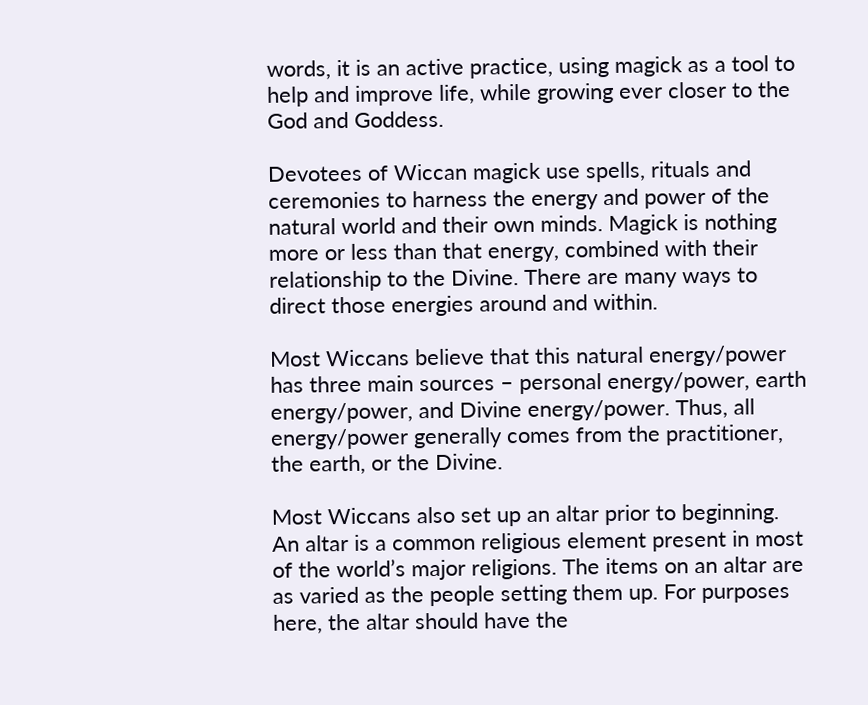words, it is an active practice, using magick as a tool to help and improve life, while growing ever closer to the God and Goddess.

Devotees of Wiccan magick use spells, rituals and ceremonies to harness the energy and power of the natural world and their own minds. Magick is nothing more or less than that energy, combined with their relationship to the Divine. There are many ways to direct those energies around and within.

Most Wiccans believe that this natural energy/power has three main sources – personal energy/power, earth energy/power, and Divine energy/power. Thus, all energy/power generally comes from the practitioner, the earth, or the Divine.

Most Wiccans also set up an altar prior to beginning. An altar is a common religious element present in most of the world’s major religions. The items on an altar are as varied as the people setting them up. For purposes here, the altar should have the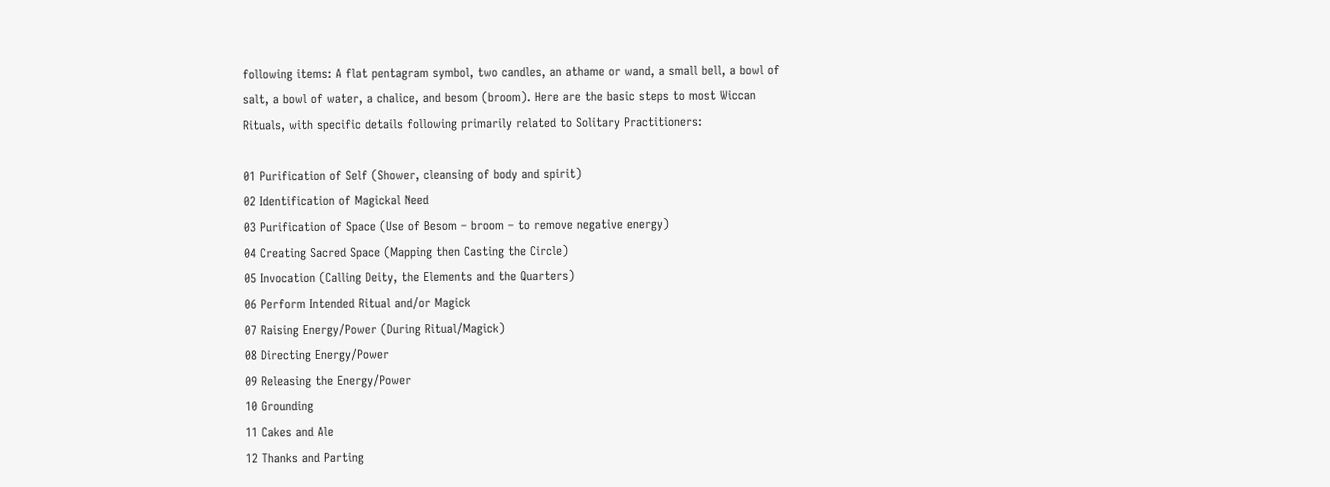following items: A flat pentagram symbol, two candles, an athame or wand, a small bell, a bowl of salt, a bowl of water, a chalice, and besom (broom). Here are the basic steps to most Wiccan Rituals, with specific details following primarily related to Solitary Practitioners:

01 Purification of Self (Shower, cleansing of body and spirit)
02 Identification of Magickal Need
03 Purification of Space (Use of Besom – broom – to remove negative energy)
04 Creating Sacred Space (Mapping then Casting the Circle)
05 Invocation (Calling Deity, the Elements and the Quarters)
06 Perform Intended Ritual and/or Magick
07 Raising Energy/Power (During Ritual/Magick)
08 Directing Energy/Power
09 Releasing the Energy/Power
10 Grounding
11 Cakes and Ale
12 Thanks and Parting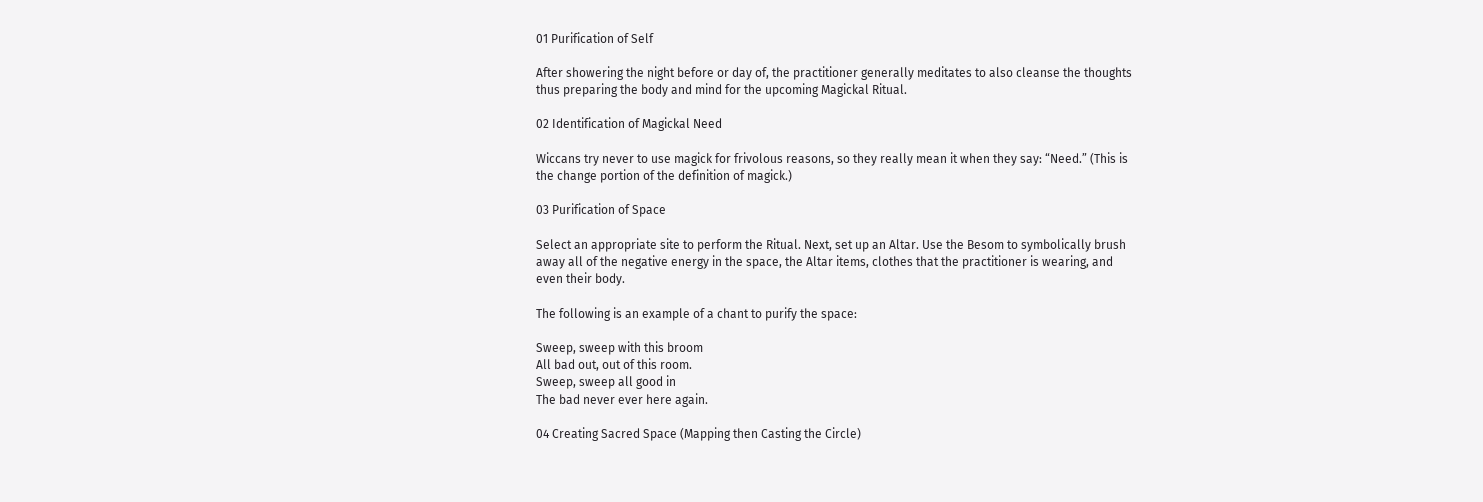01 Purification of Self

After showering the night before or day of, the practitioner generally meditates to also cleanse the thoughts thus preparing the body and mind for the upcoming Magickal Ritual.

02 Identification of Magickal Need

Wiccans try never to use magick for frivolous reasons, so they really mean it when they say: “Need.” (This is the change portion of the definition of magick.)

03 Purification of Space

Select an appropriate site to perform the Ritual. Next, set up an Altar. Use the Besom to symbolically brush away all of the negative energy in the space, the Altar items, clothes that the practitioner is wearing, and even their body.

The following is an example of a chant to purify the space:

Sweep, sweep with this broom
All bad out, out of this room.
Sweep, sweep all good in
The bad never ever here again.

04 Creating Sacred Space (Mapping then Casting the Circle)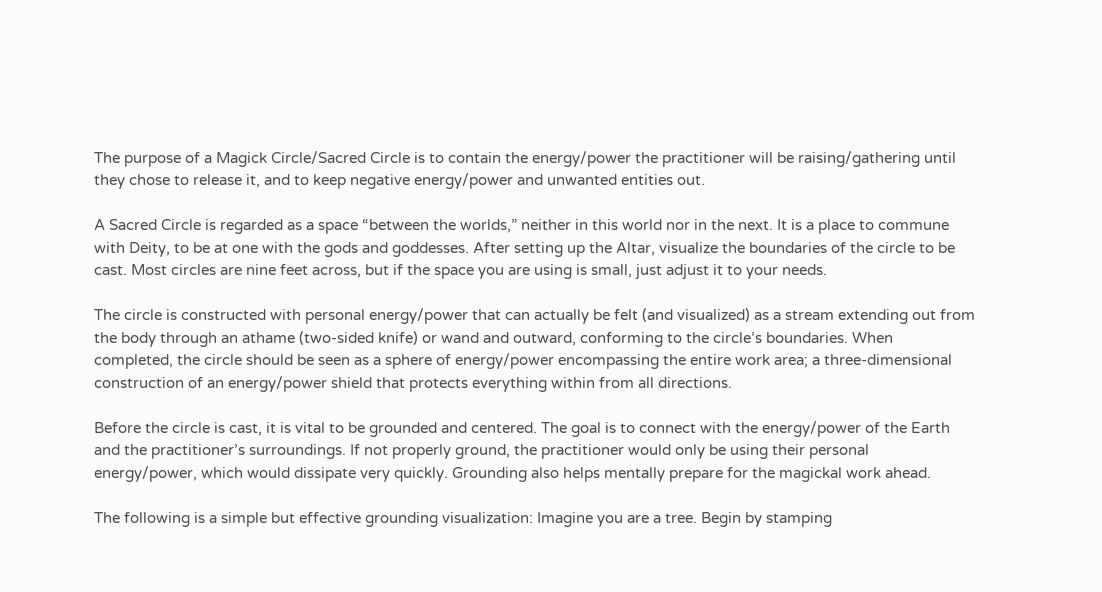The purpose of a Magick Circle/Sacred Circle is to contain the energy/power the practitioner will be raising/gathering until they chose to release it, and to keep negative energy/power and unwanted entities out.

A Sacred Circle is regarded as a space “between the worlds,” neither in this world nor in the next. It is a place to commune with Deity, to be at one with the gods and goddesses. After setting up the Altar, visualize the boundaries of the circle to be cast. Most circles are nine feet across, but if the space you are using is small, just adjust it to your needs.

The circle is constructed with personal energy/power that can actually be felt (and visualized) as a stream extending out from the body through an athame (two-sided knife) or wand and outward, conforming to the circle’s boundaries. When completed, the circle should be seen as a sphere of energy/power encompassing the entire work area; a three-dimensional construction of an energy/power shield that protects everything within from all directions.

Before the circle is cast, it is vital to be grounded and centered. The goal is to connect with the energy/power of the Earth and the practitioner’s surroundings. If not properly ground, the practitioner would only be using their personal energy/power, which would dissipate very quickly. Grounding also helps mentally prepare for the magickal work ahead.

The following is a simple but effective grounding visualization: Imagine you are a tree. Begin by stamping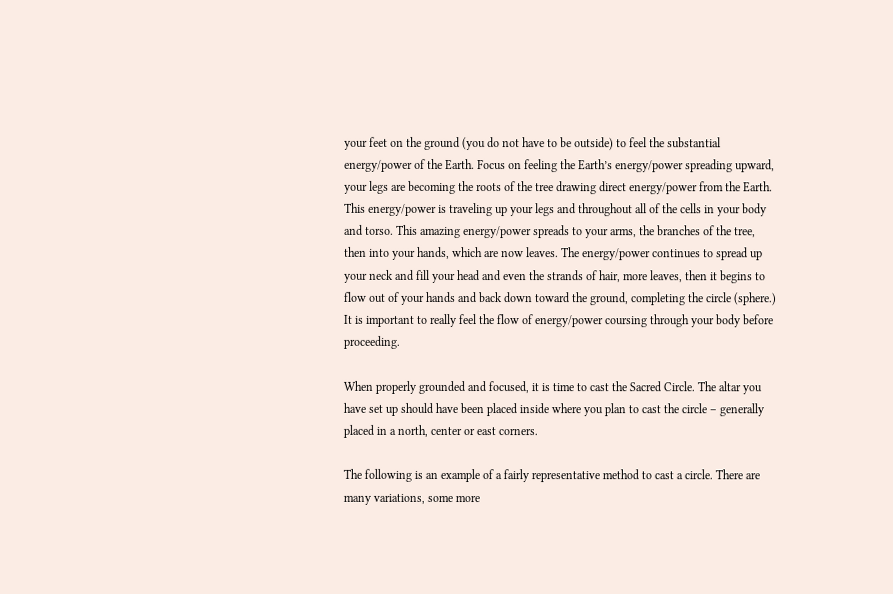your feet on the ground (you do not have to be outside) to feel the substantial energy/power of the Earth. Focus on feeling the Earth’s energy/power spreading upward, your legs are becoming the roots of the tree drawing direct energy/power from the Earth. This energy/power is traveling up your legs and throughout all of the cells in your body and torso. This amazing energy/power spreads to your arms, the branches of the tree, then into your hands, which are now leaves. The energy/power continues to spread up your neck and fill your head and even the strands of hair, more leaves, then it begins to flow out of your hands and back down toward the ground, completing the circle (sphere.) It is important to really feel the flow of energy/power coursing through your body before proceeding.

When properly grounded and focused, it is time to cast the Sacred Circle. The altar you have set up should have been placed inside where you plan to cast the circle – generally placed in a north, center or east corners.

The following is an example of a fairly representative method to cast a circle. There are many variations, some more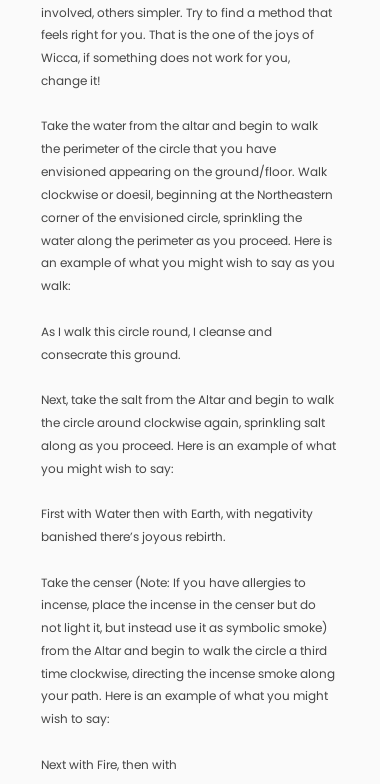involved, others simpler. Try to find a method that feels right for you. That is the one of the joys of Wicca, if something does not work for you, change it!

Take the water from the altar and begin to walk the perimeter of the circle that you have envisioned appearing on the ground/floor. Walk clockwise or doesil, beginning at the Northeastern corner of the envisioned circle, sprinkling the water along the perimeter as you proceed. Here is an example of what you might wish to say as you walk:

As I walk this circle round, I cleanse and consecrate this ground.

Next, take the salt from the Altar and begin to walk the circle around clockwise again, sprinkling salt along as you proceed. Here is an example of what you might wish to say:

First with Water then with Earth, with negativity banished there’s joyous rebirth.

Take the censer (Note: If you have allergies to incense, place the incense in the censer but do not light it, but instead use it as symbolic smoke) from the Altar and begin to walk the circle a third time clockwise, directing the incense smoke along your path. Here is an example of what you might wish to say:

Next with Fire, then with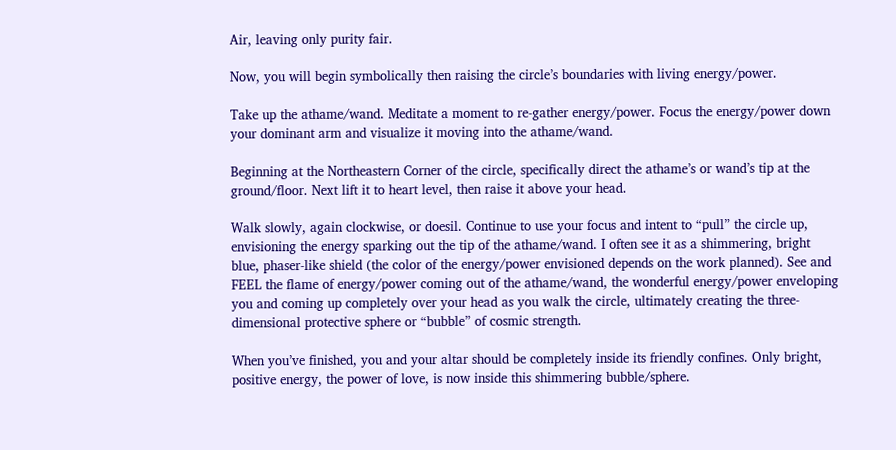Air, leaving only purity fair.

Now, you will begin symbolically then raising the circle’s boundaries with living energy/power.

Take up the athame/wand. Meditate a moment to re-gather energy/power. Focus the energy/power down your dominant arm and visualize it moving into the athame/wand.

Beginning at the Northeastern Corner of the circle, specifically direct the athame’s or wand’s tip at the ground/floor. Next lift it to heart level, then raise it above your head.

Walk slowly, again clockwise, or doesil. Continue to use your focus and intent to “pull” the circle up, envisioning the energy sparking out the tip of the athame/wand. I often see it as a shimmering, bright blue, phaser-like shield (the color of the energy/power envisioned depends on the work planned). See and FEEL the flame of energy/power coming out of the athame/wand, the wonderful energy/power enveloping you and coming up completely over your head as you walk the circle, ultimately creating the three-dimensional protective sphere or “bubble” of cosmic strength.

When you’ve finished, you and your altar should be completely inside its friendly confines. Only bright, positive energy, the power of love, is now inside this shimmering bubble/sphere.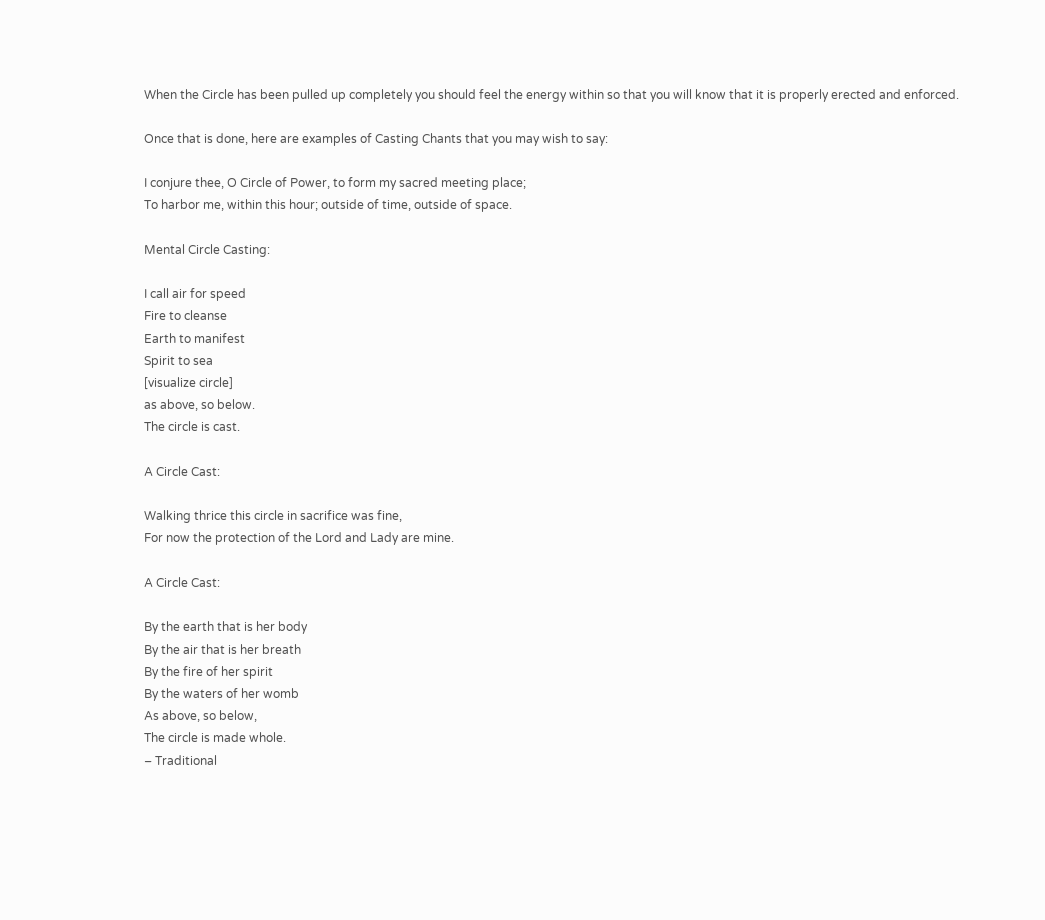When the Circle has been pulled up completely you should feel the energy within so that you will know that it is properly erected and enforced.

Once that is done, here are examples of Casting Chants that you may wish to say:

I conjure thee, O Circle of Power, to form my sacred meeting place;
To harbor me, within this hour; outside of time, outside of space.

Mental Circle Casting:

I call air for speed
Fire to cleanse
Earth to manifest
Spirit to sea
[visualize circle]
as above, so below.
The circle is cast.

A Circle Cast:

Walking thrice this circle in sacrifice was fine,
For now the protection of the Lord and Lady are mine.

A Circle Cast:

By the earth that is her body
By the air that is her breath
By the fire of her spirit
By the waters of her womb
As above, so below,
The circle is made whole.
– Traditional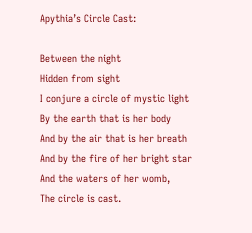Apythia’s Circle Cast:

Between the night
Hidden from sight
I conjure a circle of mystic light
By the earth that is her body
And by the air that is her breath
And by the fire of her bright star
And the waters of her womb,
The circle is cast.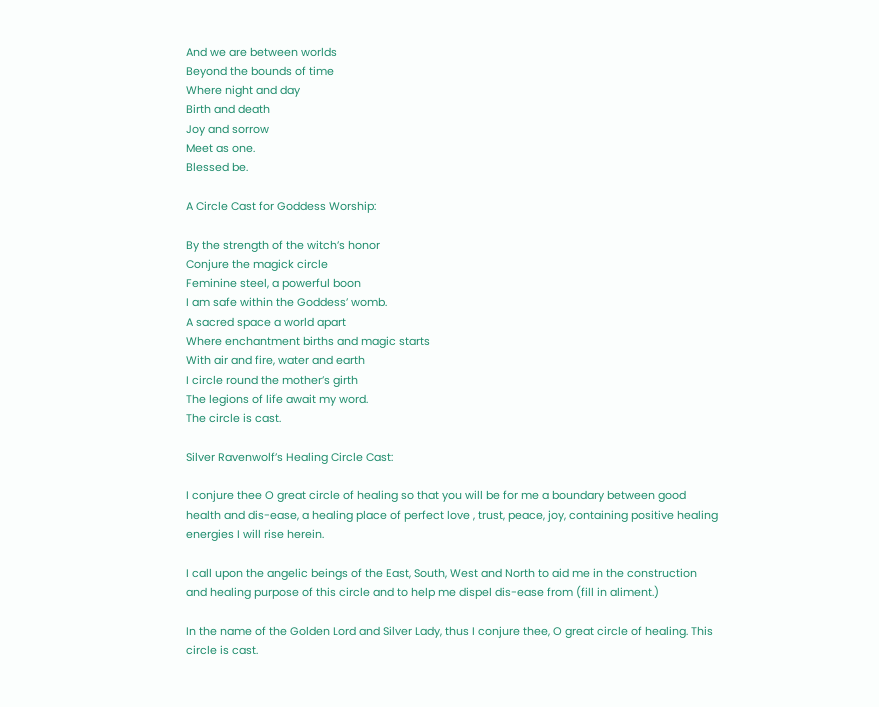And we are between worlds
Beyond the bounds of time
Where night and day
Birth and death
Joy and sorrow
Meet as one.
Blessed be.

A Circle Cast for Goddess Worship:

By the strength of the witch’s honor
Conjure the magick circle
Feminine steel, a powerful boon
I am safe within the Goddess’ womb.
A sacred space a world apart
Where enchantment births and magic starts
With air and fire, water and earth
I circle round the mother’s girth
The legions of life await my word.
The circle is cast.

Silver Ravenwolf’s Healing Circle Cast:

I conjure thee O great circle of healing so that you will be for me a boundary between good health and dis-ease, a healing place of perfect love , trust, peace, joy, containing positive healing energies I will rise herein.

I call upon the angelic beings of the East, South, West and North to aid me in the construction and healing purpose of this circle and to help me dispel dis-ease from (fill in aliment.)

In the name of the Golden Lord and Silver Lady, thus I conjure thee, O great circle of healing. This circle is cast.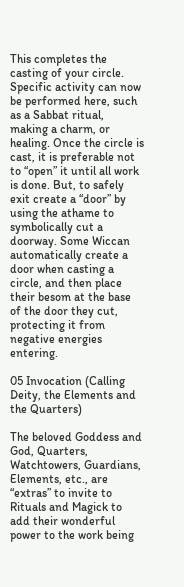This completes the casting of your circle. Specific activity can now be performed here, such as a Sabbat ritual, making a charm, or healing. Once the circle is cast, it is preferable not to “open” it until all work is done. But, to safely exit create a “door” by using the athame to symbolically cut a doorway. Some Wiccan automatically create a door when casting a circle, and then place their besom at the base of the door they cut, protecting it from negative energies entering.

05 Invocation (Calling Deity, the Elements and the Quarters)

The beloved Goddess and God, Quarters, Watchtowers, Guardians, Elements, etc., are “extras” to invite to Rituals and Magick to add their wonderful power to the work being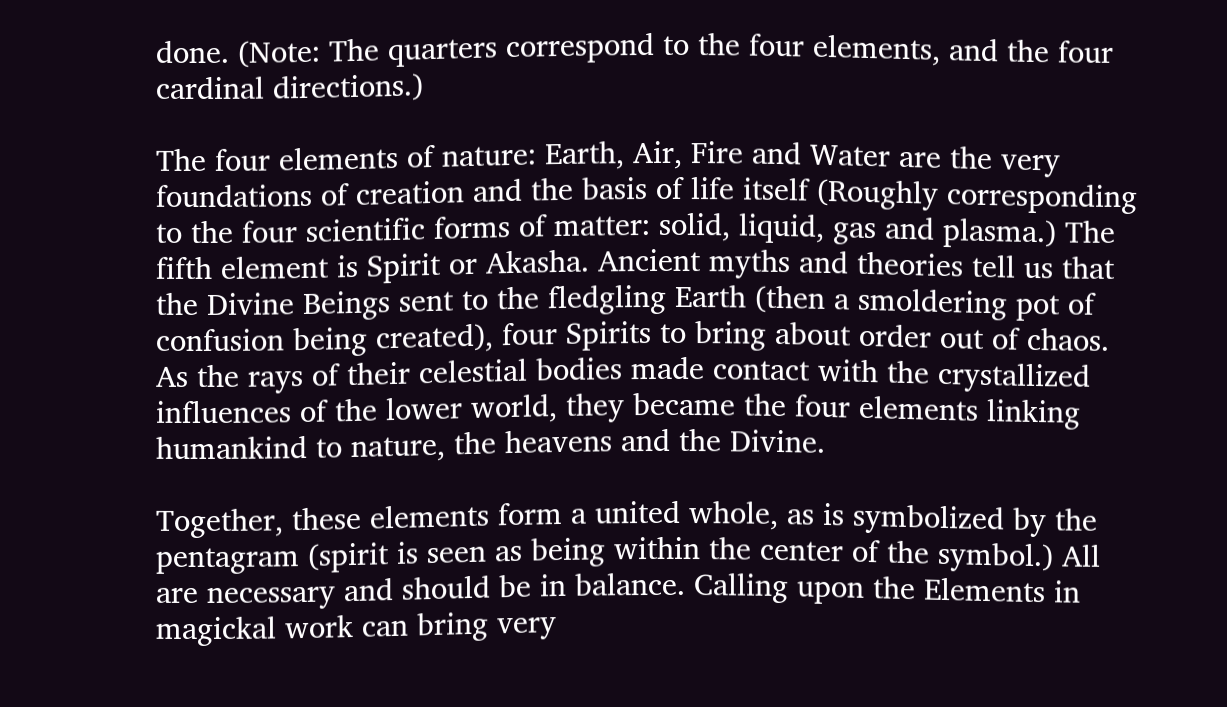done. (Note: The quarters correspond to the four elements, and the four cardinal directions.)

The four elements of nature: Earth, Air, Fire and Water are the very foundations of creation and the basis of life itself (Roughly corresponding to the four scientific forms of matter: solid, liquid, gas and plasma.) The fifth element is Spirit or Akasha. Ancient myths and theories tell us that the Divine Beings sent to the fledgling Earth (then a smoldering pot of confusion being created), four Spirits to bring about order out of chaos. As the rays of their celestial bodies made contact with the crystallized influences of the lower world, they became the four elements linking humankind to nature, the heavens and the Divine.

Together, these elements form a united whole, as is symbolized by the pentagram (spirit is seen as being within the center of the symbol.) All are necessary and should be in balance. Calling upon the Elements in magickal work can bring very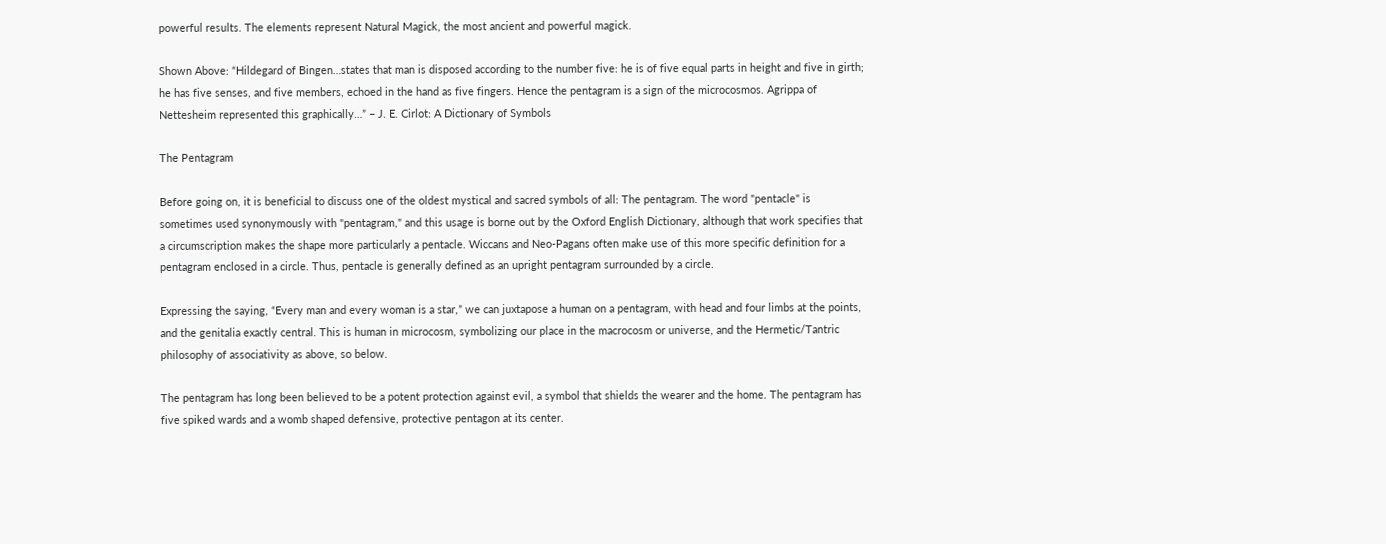powerful results. The elements represent Natural Magick, the most ancient and powerful magick.

Shown Above: “Hildegard of Bingen…states that man is disposed according to the number five: he is of five equal parts in height and five in girth; he has five senses, and five members, echoed in the hand as five fingers. Hence the pentagram is a sign of the microcosmos. Agrippa of Nettesheim represented this graphically…” – J. E. Cirlot: A Dictionary of Symbols

The Pentagram

Before going on, it is beneficial to discuss one of the oldest mystical and sacred symbols of all: The pentagram. The word "pentacle" is sometimes used synonymously with "pentagram," and this usage is borne out by the Oxford English Dictionary, although that work specifies that a circumscription makes the shape more particularly a pentacle. Wiccans and Neo-Pagans often make use of this more specific definition for a pentagram enclosed in a circle. Thus, pentacle is generally defined as an upright pentagram surrounded by a circle.

Expressing the saying, “Every man and every woman is a star,” we can juxtapose a human on a pentagram, with head and four limbs at the points, and the genitalia exactly central. This is human in microcosm, symbolizing our place in the macrocosm or universe, and the Hermetic/Tantric philosophy of associativity as above, so below.

The pentagram has long been believed to be a potent protection against evil, a symbol that shields the wearer and the home. The pentagram has five spiked wards and a womb shaped defensive, protective pentagon at its center.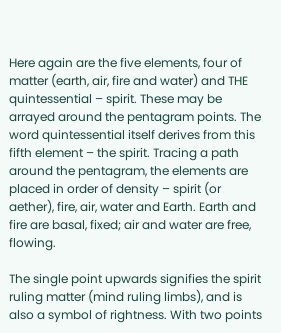Here again are the five elements, four of matter (earth, air, fire and water) and THE quintessential – spirit. These may be arrayed around the pentagram points. The word quintessential itself derives from this fifth element – the spirit. Tracing a path around the pentagram, the elements are placed in order of density – spirit (or aether), fire, air, water and Earth. Earth and fire are basal, fixed; air and water are free, flowing.

The single point upwards signifies the spirit ruling matter (mind ruling limbs), and is also a symbol of rightness. With two points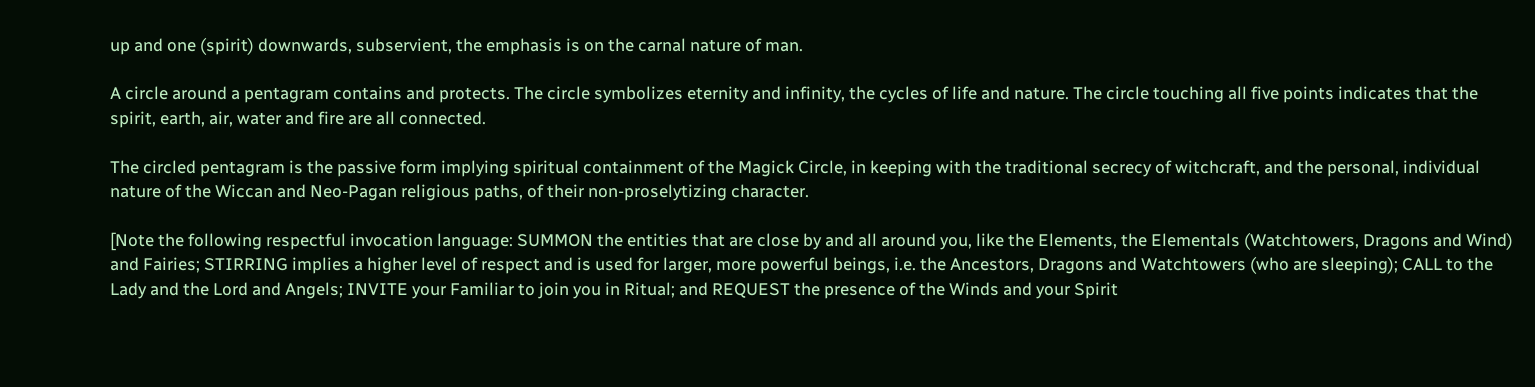up and one (spirit) downwards, subservient, the emphasis is on the carnal nature of man.

A circle around a pentagram contains and protects. The circle symbolizes eternity and infinity, the cycles of life and nature. The circle touching all five points indicates that the spirit, earth, air, water and fire are all connected.

The circled pentagram is the passive form implying spiritual containment of the Magick Circle, in keeping with the traditional secrecy of witchcraft, and the personal, individual nature of the Wiccan and Neo-Pagan religious paths, of their non-proselytizing character.

[Note the following respectful invocation language: SUMMON the entities that are close by and all around you, like the Elements, the Elementals (Watchtowers, Dragons and Wind) and Fairies; STIRRING implies a higher level of respect and is used for larger, more powerful beings, i.e. the Ancestors, Dragons and Watchtowers (who are sleeping); CALL to the Lady and the Lord and Angels; INVITE your Familiar to join you in Ritual; and REQUEST the presence of the Winds and your Spirit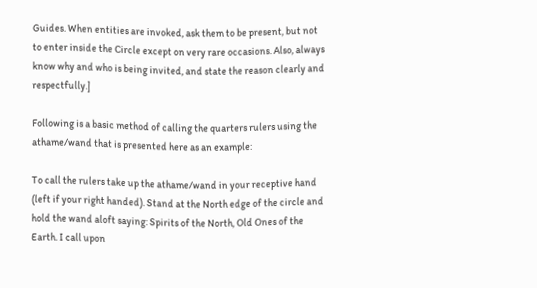Guides. When entities are invoked, ask them to be present, but not to enter inside the Circle except on very rare occasions. Also, always know why and who is being invited, and state the reason clearly and respectfully.]

Following is a basic method of calling the quarters rulers using the athame/wand that is presented here as an example:

To call the rulers take up the athame/wand in your receptive hand (left if your right handed). Stand at the North edge of the circle and hold the wand aloft saying: Spirits of the North, Old Ones of the Earth. I call upon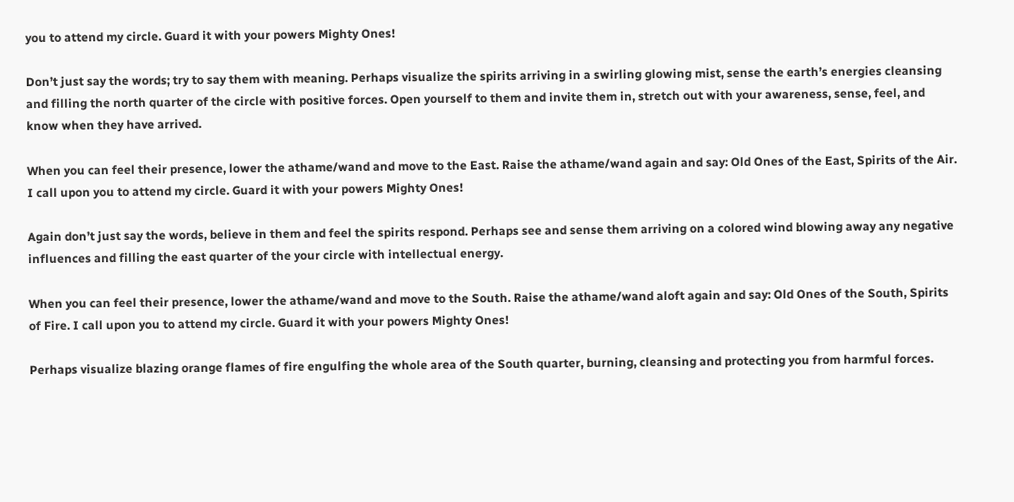you to attend my circle. Guard it with your powers Mighty Ones!

Don’t just say the words; try to say them with meaning. Perhaps visualize the spirits arriving in a swirling glowing mist, sense the earth’s energies cleansing and filling the north quarter of the circle with positive forces. Open yourself to them and invite them in, stretch out with your awareness, sense, feel, and know when they have arrived.

When you can feel their presence, lower the athame/wand and move to the East. Raise the athame/wand again and say: Old Ones of the East, Spirits of the Air. I call upon you to attend my circle. Guard it with your powers Mighty Ones!

Again don’t just say the words, believe in them and feel the spirits respond. Perhaps see and sense them arriving on a colored wind blowing away any negative influences and filling the east quarter of the your circle with intellectual energy.

When you can feel their presence, lower the athame/wand and move to the South. Raise the athame/wand aloft again and say: Old Ones of the South, Spirits of Fire. I call upon you to attend my circle. Guard it with your powers Mighty Ones!

Perhaps visualize blazing orange flames of fire engulfing the whole area of the South quarter, burning, cleansing and protecting you from harmful forces.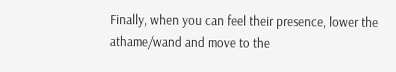Finally, when you can feel their presence, lower the athame/wand and move to the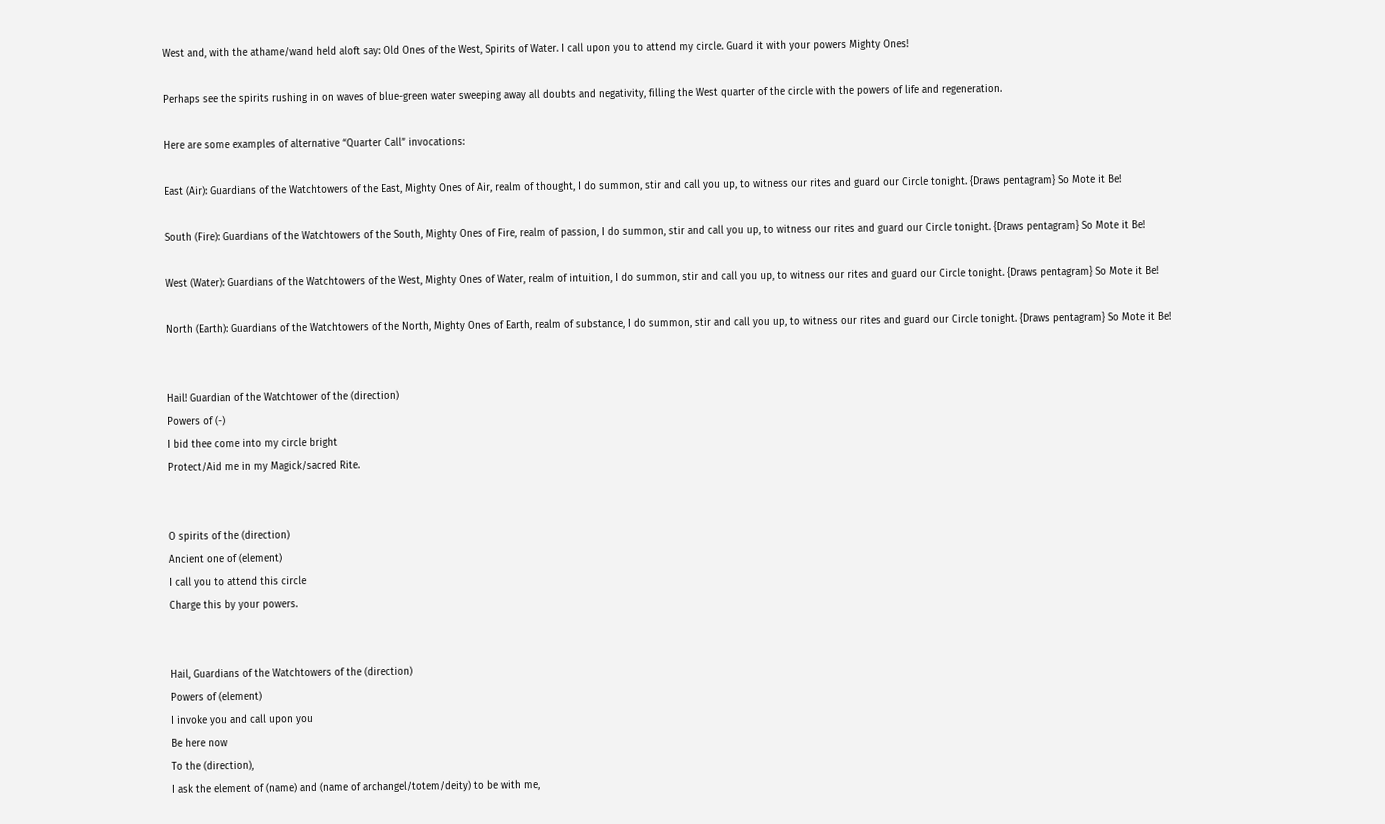West and, with the athame/wand held aloft say: Old Ones of the West, Spirits of Water. I call upon you to attend my circle. Guard it with your powers Mighty Ones!

Perhaps see the spirits rushing in on waves of blue-green water sweeping away all doubts and negativity, filling the West quarter of the circle with the powers of life and regeneration.

Here are some examples of alternative “Quarter Call” invocations:

East (Air): Guardians of the Watchtowers of the East, Mighty Ones of Air, realm of thought, I do summon, stir and call you up, to witness our rites and guard our Circle tonight. {Draws pentagram} So Mote it Be!

South (Fire): Guardians of the Watchtowers of the South, Mighty Ones of Fire, realm of passion, I do summon, stir and call you up, to witness our rites and guard our Circle tonight. {Draws pentagram} So Mote it Be!

West (Water): Guardians of the Watchtowers of the West, Mighty Ones of Water, realm of intuition, I do summon, stir and call you up, to witness our rites and guard our Circle tonight. {Draws pentagram} So Mote it Be!

North (Earth): Guardians of the Watchtowers of the North, Mighty Ones of Earth, realm of substance, I do summon, stir and call you up, to witness our rites and guard our Circle tonight. {Draws pentagram} So Mote it Be!


Hail! Guardian of the Watchtower of the (direction)
Powers of (-)
I bid thee come into my circle bright
Protect/Aid me in my Magick/sacred Rite.


O spirits of the (direction)
Ancient one of (element)
I call you to attend this circle
Charge this by your powers.


Hail, Guardians of the Watchtowers of the (direction)
Powers of (element)
I invoke you and call upon you
Be here now
To the (direction),
I ask the element of (name) and (name of archangel/totem/deity) to be with me,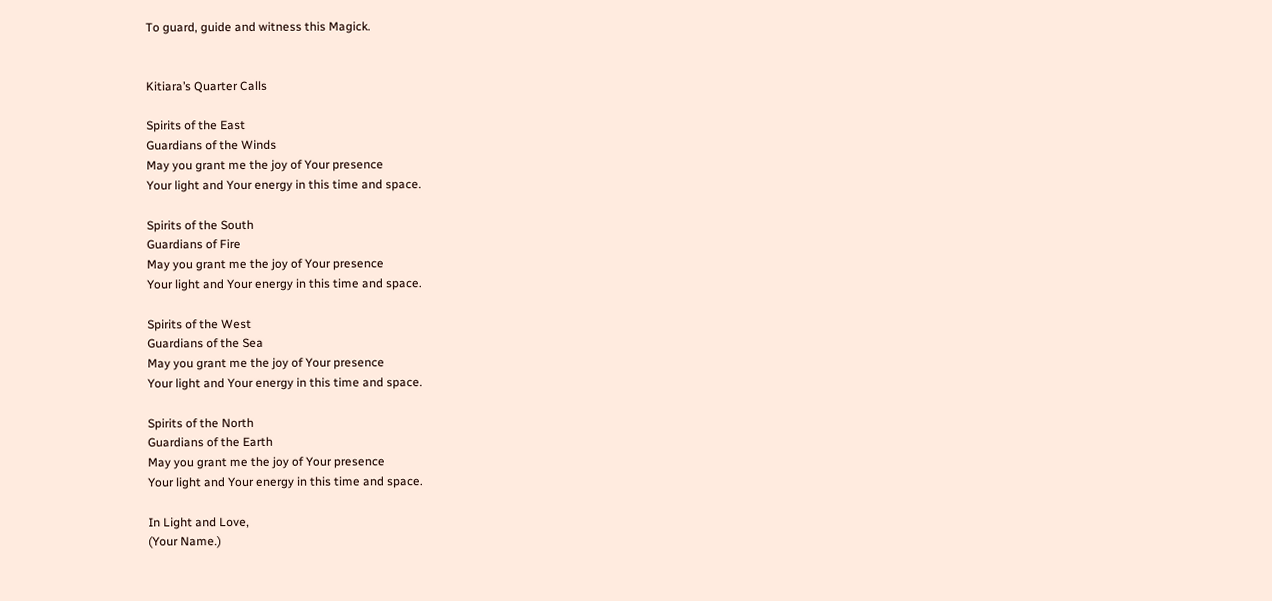To guard, guide and witness this Magick.


Kitiara’s Quarter Calls

Spirits of the East
Guardians of the Winds
May you grant me the joy of Your presence
Your light and Your energy in this time and space.

Spirits of the South
Guardians of Fire
May you grant me the joy of Your presence
Your light and Your energy in this time and space.

Spirits of the West
Guardians of the Sea
May you grant me the joy of Your presence
Your light and Your energy in this time and space.

Spirits of the North
Guardians of the Earth
May you grant me the joy of Your presence
Your light and Your energy in this time and space.

In Light and Love,
(Your Name.)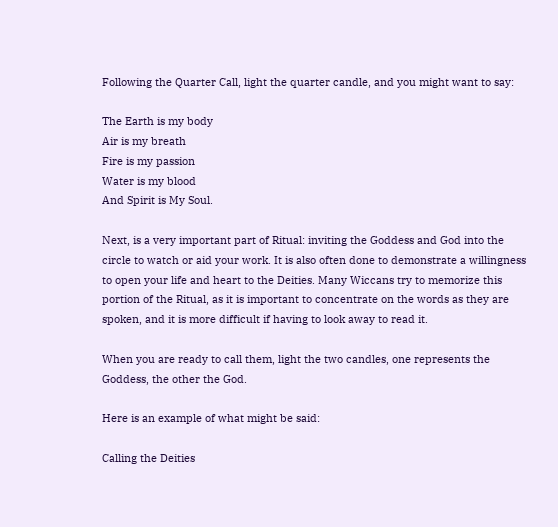Following the Quarter Call, light the quarter candle, and you might want to say:

The Earth is my body
Air is my breath
Fire is my passion
Water is my blood
And Spirit is My Soul.

Next, is a very important part of Ritual: inviting the Goddess and God into the circle to watch or aid your work. It is also often done to demonstrate a willingness to open your life and heart to the Deities. Many Wiccans try to memorize this portion of the Ritual, as it is important to concentrate on the words as they are spoken, and it is more difficult if having to look away to read it.

When you are ready to call them, light the two candles, one represents the Goddess, the other the God.

Here is an example of what might be said:

Calling the Deities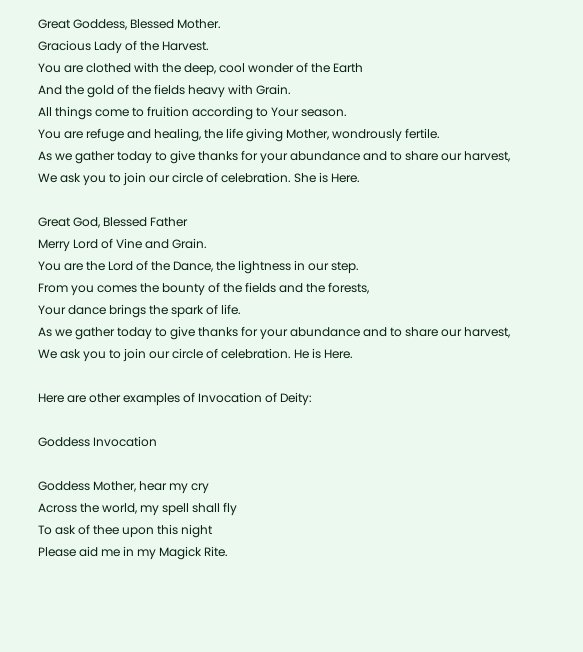Great Goddess, Blessed Mother.
Gracious Lady of the Harvest.
You are clothed with the deep, cool wonder of the Earth
And the gold of the fields heavy with Grain.
All things come to fruition according to Your season.
You are refuge and healing, the life giving Mother, wondrously fertile.
As we gather today to give thanks for your abundance and to share our harvest,
We ask you to join our circle of celebration. She is Here.

Great God, Blessed Father
Merry Lord of Vine and Grain.
You are the Lord of the Dance, the lightness in our step.
From you comes the bounty of the fields and the forests,
Your dance brings the spark of life.
As we gather today to give thanks for your abundance and to share our harvest,
We ask you to join our circle of celebration. He is Here.

Here are other examples of Invocation of Deity:

Goddess Invocation

Goddess Mother, hear my cry
Across the world, my spell shall fly
To ask of thee upon this night
Please aid me in my Magick Rite.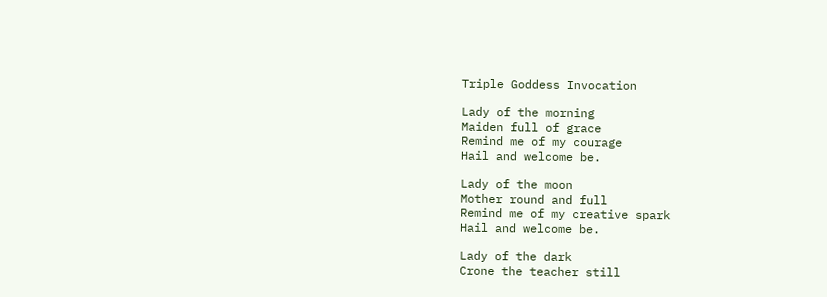Triple Goddess Invocation

Lady of the morning
Maiden full of grace
Remind me of my courage
Hail and welcome be.

Lady of the moon
Mother round and full
Remind me of my creative spark
Hail and welcome be.

Lady of the dark
Crone the teacher still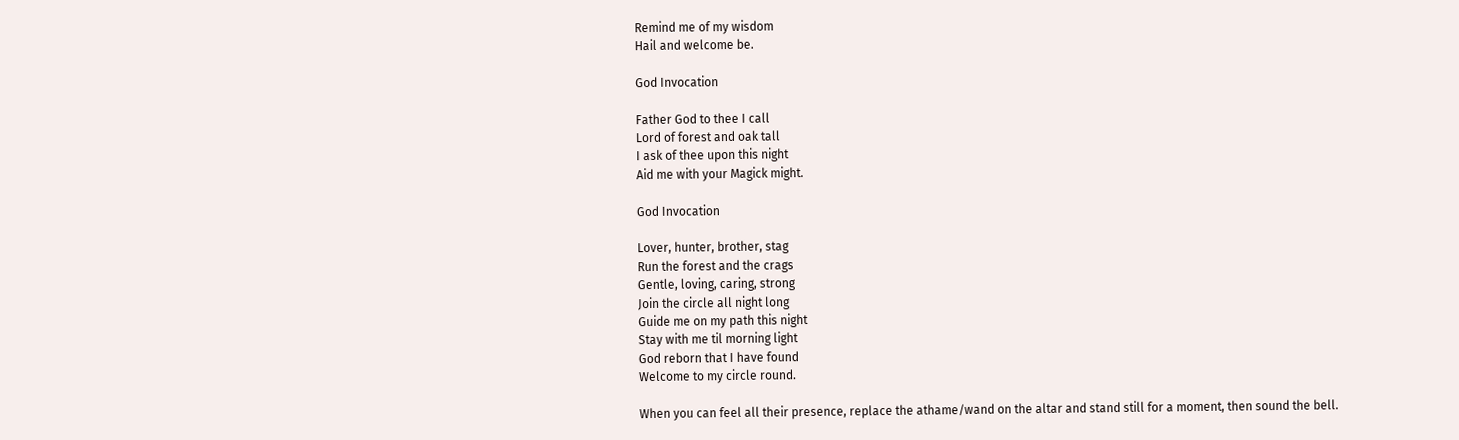Remind me of my wisdom
Hail and welcome be.

God Invocation

Father God to thee I call
Lord of forest and oak tall
I ask of thee upon this night
Aid me with your Magick might.

God Invocation

Lover, hunter, brother, stag
Run the forest and the crags
Gentle, loving, caring, strong
Join the circle all night long
Guide me on my path this night
Stay with me til morning light
God reborn that I have found
Welcome to my circle round.

When you can feel all their presence, replace the athame/wand on the altar and stand still for a moment, then sound the bell.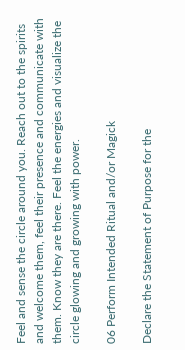Feel and sense the circle around you. Reach out to the spirits and welcome them, feel their presence and communicate with them. Know they are there. Feel the energies and visualize the circle glowing and growing with power.

06 Perform Intended Ritual and/or Magick

Declare the Statement of Purpose for the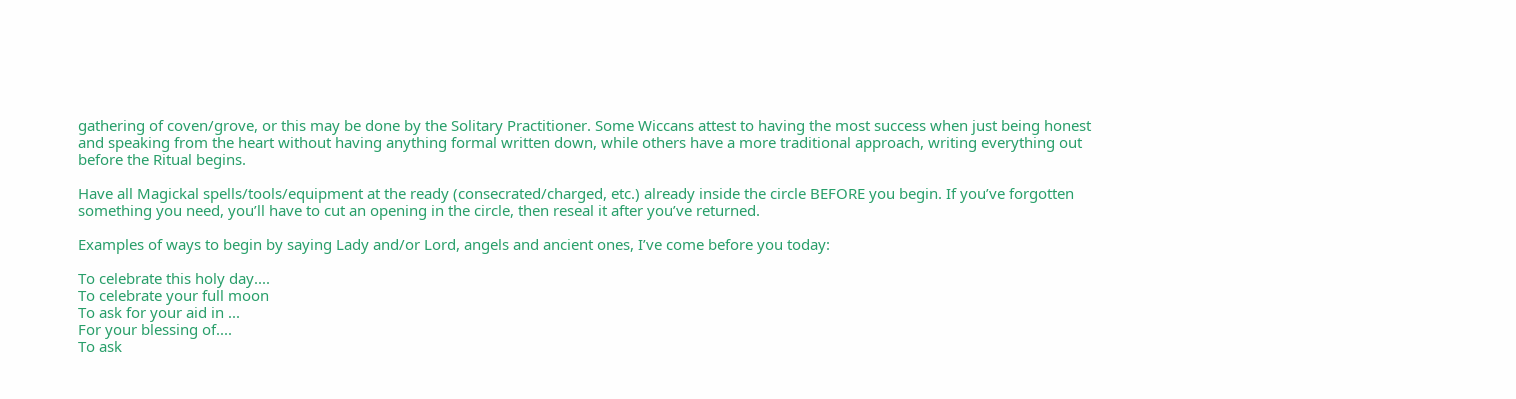gathering of coven/grove, or this may be done by the Solitary Practitioner. Some Wiccans attest to having the most success when just being honest and speaking from the heart without having anything formal written down, while others have a more traditional approach, writing everything out before the Ritual begins.

Have all Magickal spells/tools/equipment at the ready (consecrated/charged, etc.) already inside the circle BEFORE you begin. If you’ve forgotten something you need, you’ll have to cut an opening in the circle, then reseal it after you’ve returned.

Examples of ways to begin by saying Lady and/or Lord, angels and ancient ones, I’ve come before you today:

To celebrate this holy day....
To celebrate your full moon
To ask for your aid in ...
For your blessing of....
To ask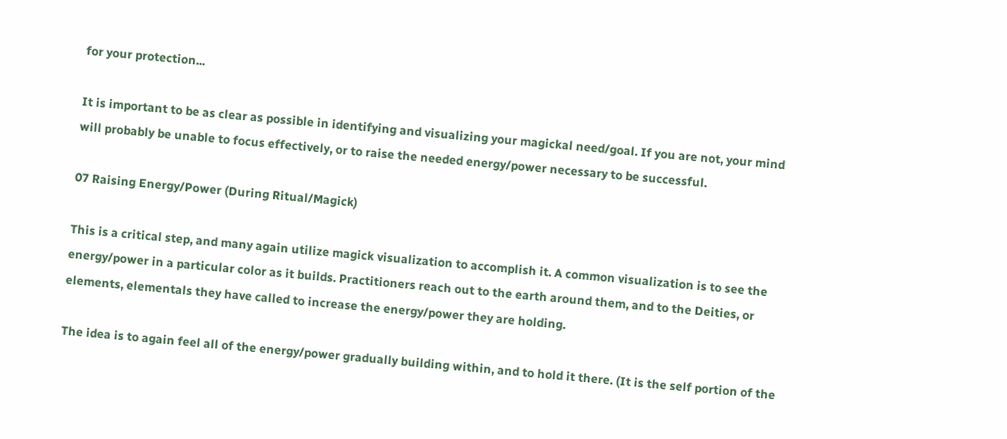for your protection...

It is important to be as clear as possible in identifying and visualizing your magickal need/goal. If you are not, your mind will probably be unable to focus effectively, or to raise the needed energy/power necessary to be successful.

07 Raising Energy/Power (During Ritual/Magick)

This is a critical step, and many again utilize magick visualization to accomplish it. A common visualization is to see the energy/power in a particular color as it builds. Practitioners reach out to the earth around them, and to the Deities, or elements, elementals they have called to increase the energy/power they are holding.

The idea is to again feel all of the energy/power gradually building within, and to hold it there. (It is the self portion of the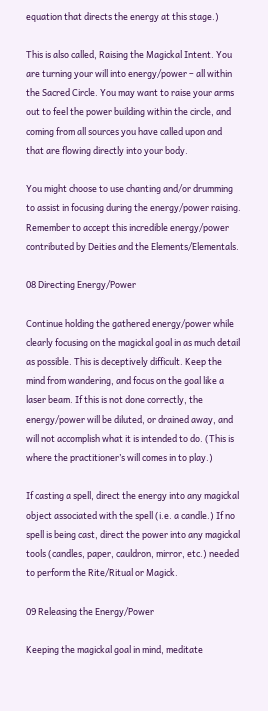equation that directs the energy at this stage.)

This is also called, Raising the Magickal Intent. You are turning your will into energy/power – all within the Sacred Circle. You may want to raise your arms out to feel the power building within the circle, and coming from all sources you have called upon and that are flowing directly into your body.

You might choose to use chanting and/or drumming to assist in focusing during the energy/power raising. Remember to accept this incredible energy/power contributed by Deities and the Elements/Elementals.

08 Directing Energy/Power

Continue holding the gathered energy/power while clearly focusing on the magickal goal in as much detail as possible. This is deceptively difficult. Keep the mind from wandering, and focus on the goal like a laser beam. If this is not done correctly, the energy/power will be diluted, or drained away, and will not accomplish what it is intended to do. (This is where the practitioner’s will comes in to play.)

If casting a spell, direct the energy into any magickal object associated with the spell (i.e. a candle.) If no spell is being cast, direct the power into any magickal tools (candles, paper, cauldron, mirror, etc.) needed to perform the Rite/Ritual or Magick.

09 Releasing the Energy/Power

Keeping the magickal goal in mind, meditate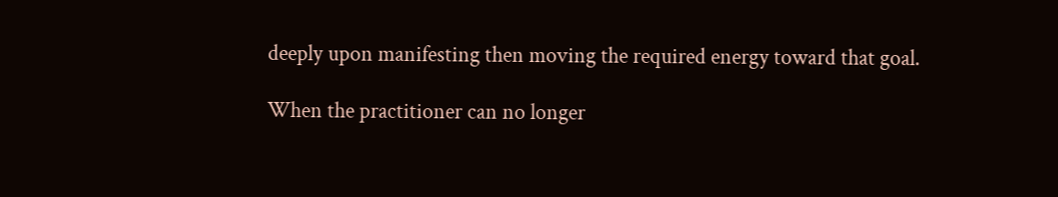deeply upon manifesting then moving the required energy toward that goal.

When the practitioner can no longer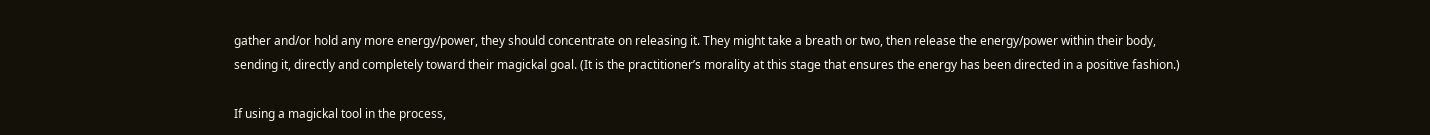gather and/or hold any more energy/power, they should concentrate on releasing it. They might take a breath or two, then release the energy/power within their body, sending it, directly and completely toward their magickal goal. (It is the practitioner’s morality at this stage that ensures the energy has been directed in a positive fashion.)

If using a magickal tool in the process,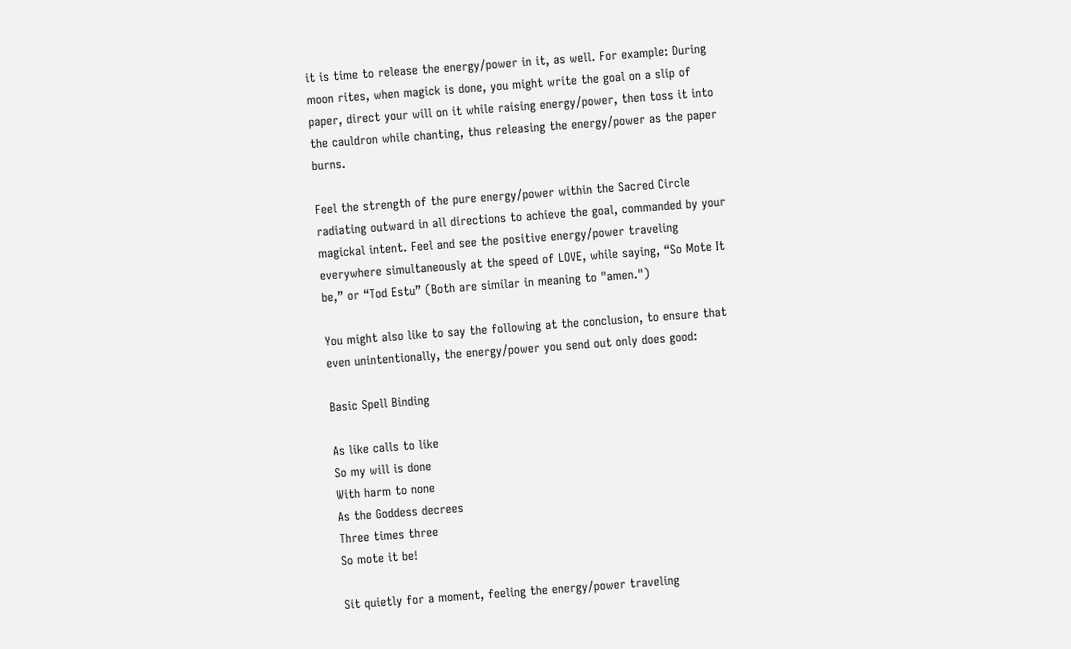it is time to release the energy/power in it, as well. For example: During moon rites, when magick is done, you might write the goal on a slip of paper, direct your will on it while raising energy/power, then toss it into the cauldron while chanting, thus releasing the energy/power as the paper burns.

Feel the strength of the pure energy/power within the Sacred Circle radiating outward in all directions to achieve the goal, commanded by your magickal intent. Feel and see the positive energy/power traveling everywhere simultaneously at the speed of LOVE, while saying, “So Mote It be,” or “Tod Estu” (Both are similar in meaning to "amen.")

You might also like to say the following at the conclusion, to ensure that even unintentionally, the energy/power you send out only does good:

Basic Spell Binding

As like calls to like
So my will is done
With harm to none
As the Goddess decrees
Three times three
So mote it be!

Sit quietly for a moment, feeling the energy/power traveling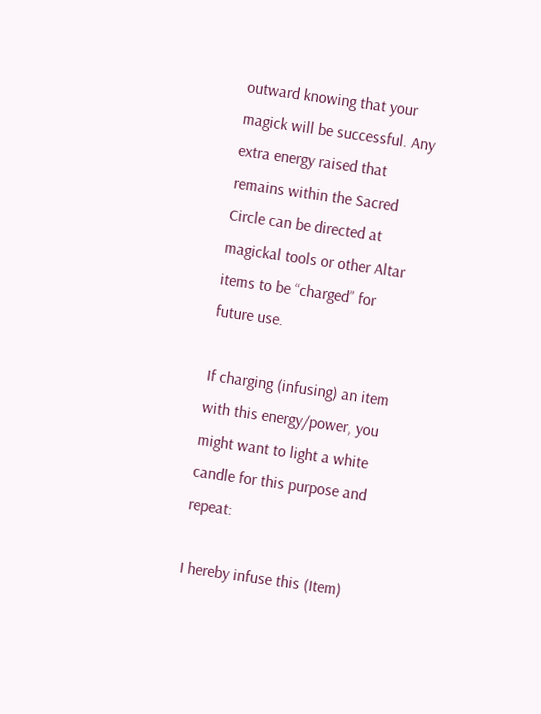outward knowing that your magick will be successful. Any extra energy raised that remains within the Sacred Circle can be directed at magickal tools or other Altar items to be “charged” for future use.

If charging (infusing) an item with this energy/power, you might want to light a white candle for this purpose and repeat:

I hereby infuse this (Item)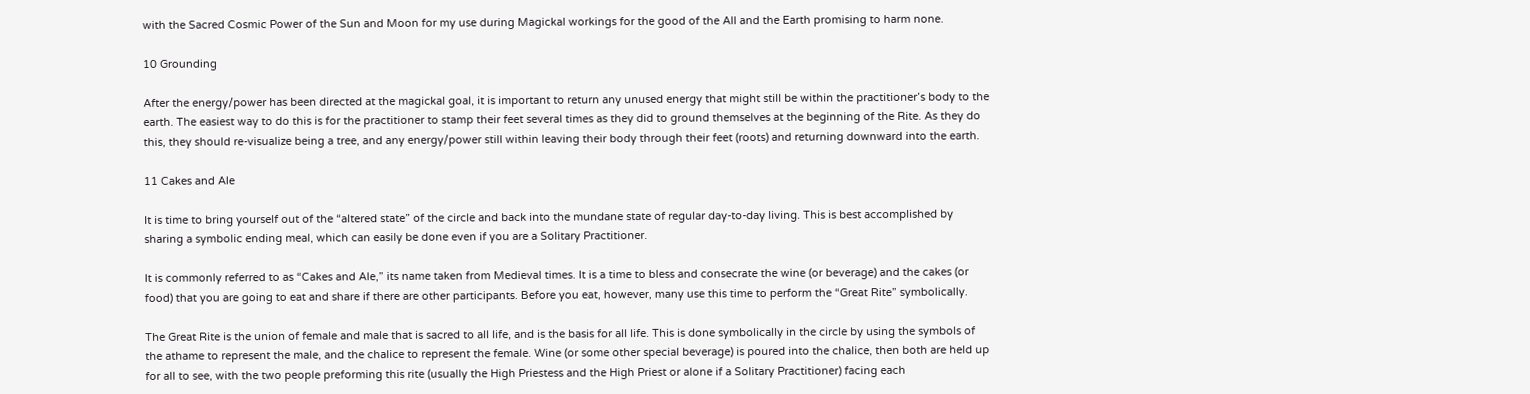with the Sacred Cosmic Power of the Sun and Moon for my use during Magickal workings for the good of the All and the Earth promising to harm none.

10 Grounding

After the energy/power has been directed at the magickal goal, it is important to return any unused energy that might still be within the practitioner’s body to the earth. The easiest way to do this is for the practitioner to stamp their feet several times as they did to ground themselves at the beginning of the Rite. As they do this, they should re-visualize being a tree, and any energy/power still within leaving their body through their feet (roots) and returning downward into the earth.

11 Cakes and Ale

It is time to bring yourself out of the “altered state” of the circle and back into the mundane state of regular day-to-day living. This is best accomplished by sharing a symbolic ending meal, which can easily be done even if you are a Solitary Practitioner.

It is commonly referred to as “Cakes and Ale,” its name taken from Medieval times. It is a time to bless and consecrate the wine (or beverage) and the cakes (or food) that you are going to eat and share if there are other participants. Before you eat, however, many use this time to perform the “Great Rite” symbolically.

The Great Rite is the union of female and male that is sacred to all life, and is the basis for all life. This is done symbolically in the circle by using the symbols of the athame to represent the male, and the chalice to represent the female. Wine (or some other special beverage) is poured into the chalice, then both are held up for all to see, with the two people preforming this rite (usually the High Priestess and the High Priest or alone if a Solitary Practitioner) facing each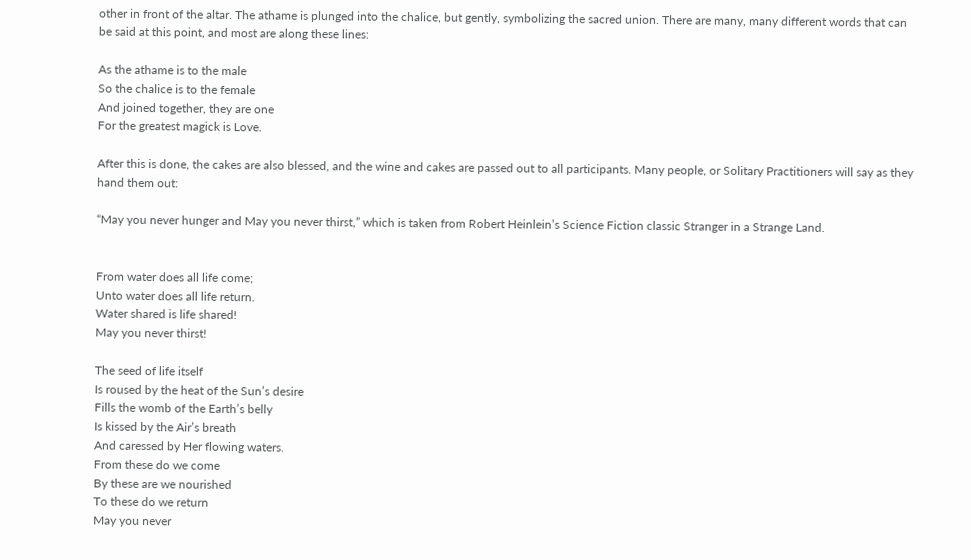other in front of the altar. The athame is plunged into the chalice, but gently, symbolizing the sacred union. There are many, many different words that can be said at this point, and most are along these lines:

As the athame is to the male
So the chalice is to the female
And joined together, they are one
For the greatest magick is Love.

After this is done, the cakes are also blessed, and the wine and cakes are passed out to all participants. Many people, or Solitary Practitioners will say as they hand them out:

“May you never hunger and May you never thirst,” which is taken from Robert Heinlein’s Science Fiction classic Stranger in a Strange Land.


From water does all life come;
Unto water does all life return.
Water shared is life shared!
May you never thirst!

The seed of life itself
Is roused by the heat of the Sun’s desire
Fills the womb of the Earth’s belly
Is kissed by the Air’s breath
And caressed by Her flowing waters.
From these do we come
By these are we nourished
To these do we return
May you never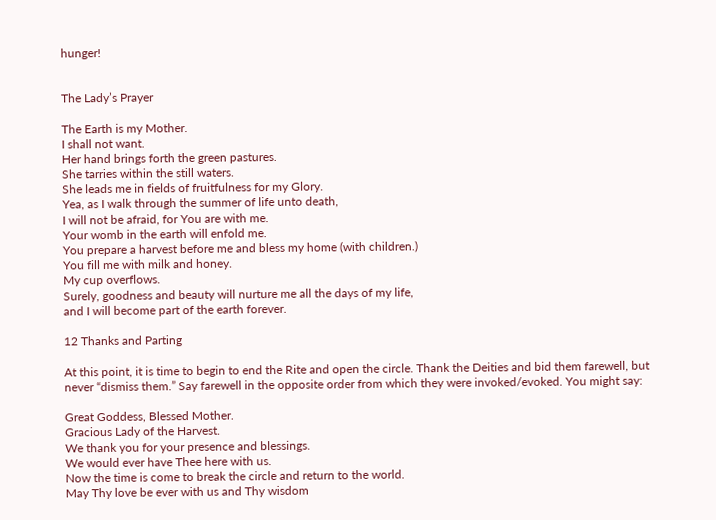hunger!


The Lady’s Prayer

The Earth is my Mother.
I shall not want.
Her hand brings forth the green pastures.
She tarries within the still waters.
She leads me in fields of fruitfulness for my Glory.
Yea, as I walk through the summer of life unto death,
I will not be afraid, for You are with me.
Your womb in the earth will enfold me.
You prepare a harvest before me and bless my home (with children.)
You fill me with milk and honey.
My cup overflows.
Surely, goodness and beauty will nurture me all the days of my life,
and I will become part of the earth forever.

12 Thanks and Parting

At this point, it is time to begin to end the Rite and open the circle. Thank the Deities and bid them farewell, but never “dismiss them.” Say farewell in the opposite order from which they were invoked/evoked. You might say:

Great Goddess, Blessed Mother.
Gracious Lady of the Harvest.
We thank you for your presence and blessings.
We would ever have Thee here with us.
Now the time is come to break the circle and return to the world.
May Thy love be ever with us and Thy wisdom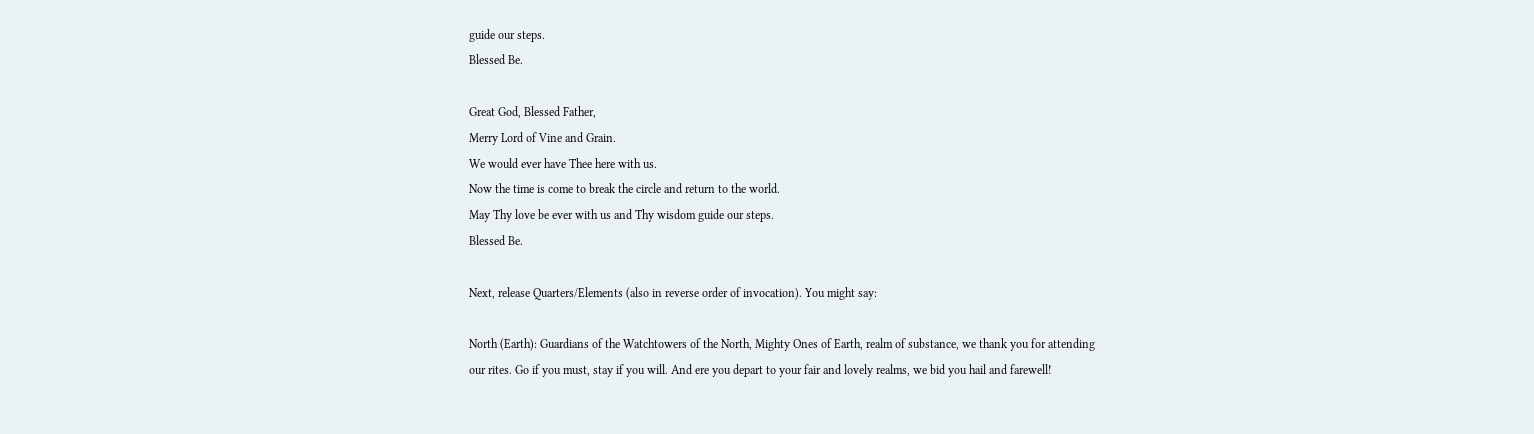guide our steps.
Blessed Be.

Great God, Blessed Father,
Merry Lord of Vine and Grain.
We would ever have Thee here with us.
Now the time is come to break the circle and return to the world.
May Thy love be ever with us and Thy wisdom guide our steps.
Blessed Be.

Next, release Quarters/Elements (also in reverse order of invocation). You might say:

North (Earth): Guardians of the Watchtowers of the North, Mighty Ones of Earth, realm of substance, we thank you for attending our rites. Go if you must, stay if you will. And ere you depart to your fair and lovely realms, we bid you hail and farewell!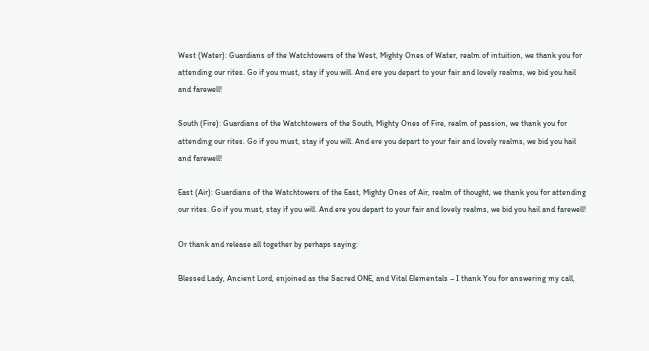West (Water): Guardians of the Watchtowers of the West, Mighty Ones of Water, realm of intuition, we thank you for attending our rites. Go if you must, stay if you will. And ere you depart to your fair and lovely realms, we bid you hail and farewell!

South (Fire): Guardians of the Watchtowers of the South, Mighty Ones of Fire, realm of passion, we thank you for attending our rites. Go if you must, stay if you will. And ere you depart to your fair and lovely realms, we bid you hail and farewell!

East (Air): Guardians of the Watchtowers of the East, Mighty Ones of Air, realm of thought, we thank you for attending our rites. Go if you must, stay if you will. And ere you depart to your fair and lovely realms, we bid you hail and farewell!

Or thank and release all together by perhaps saying:

Blessed Lady, Ancient Lord, enjoined as the Sacred ONE, and Vital Elementals – I thank You for answering my call,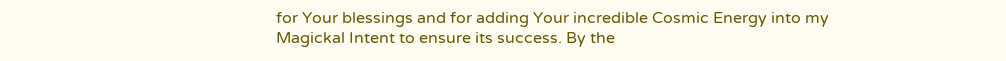for Your blessings and for adding Your incredible Cosmic Energy into my Magickal Intent to ensure its success. By the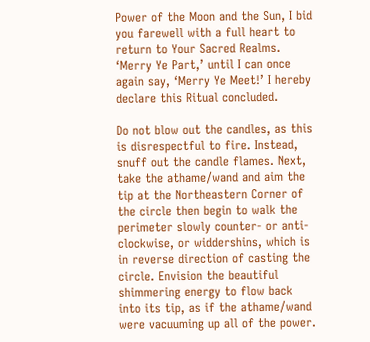Power of the Moon and the Sun, I bid you farewell with a full heart to return to Your Sacred Realms. ‘Merry Ye Part,’ until I can once again say, ‘Merry Ye Meet!’ I hereby declare this Ritual concluded.

Do not blow out the candles, as this is disrespectful to fire. Instead, snuff out the candle flames. Next, take the athame/wand and aim the tip at the Northeastern Corner of the circle then begin to walk the perimeter slowly counter- or anti-clockwise, or widdershins, which is in reverse direction of casting the circle. Envision the beautiful shimmering energy to flow back into its tip, as if the athame/wand were vacuuming up all of the power.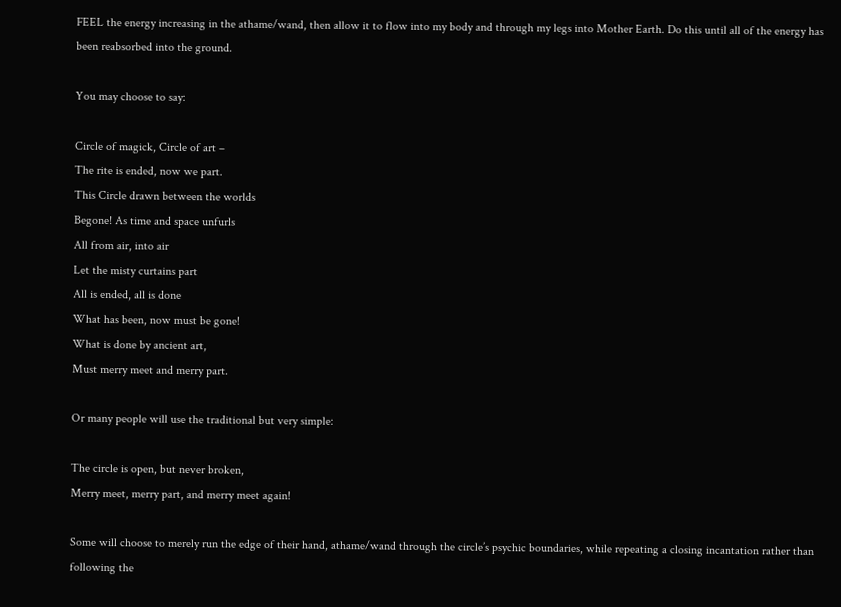FEEL the energy increasing in the athame/wand, then allow it to flow into my body and through my legs into Mother Earth. Do this until all of the energy has been reabsorbed into the ground.

You may choose to say:

Circle of magick, Circle of art –
The rite is ended, now we part.
This Circle drawn between the worlds
Begone! As time and space unfurls
All from air, into air
Let the misty curtains part
All is ended, all is done
What has been, now must be gone!
What is done by ancient art,
Must merry meet and merry part.

Or many people will use the traditional but very simple:

The circle is open, but never broken,
Merry meet, merry part, and merry meet again!

Some will choose to merely run the edge of their hand, athame/wand through the circle’s psychic boundaries, while repeating a closing incantation rather than following the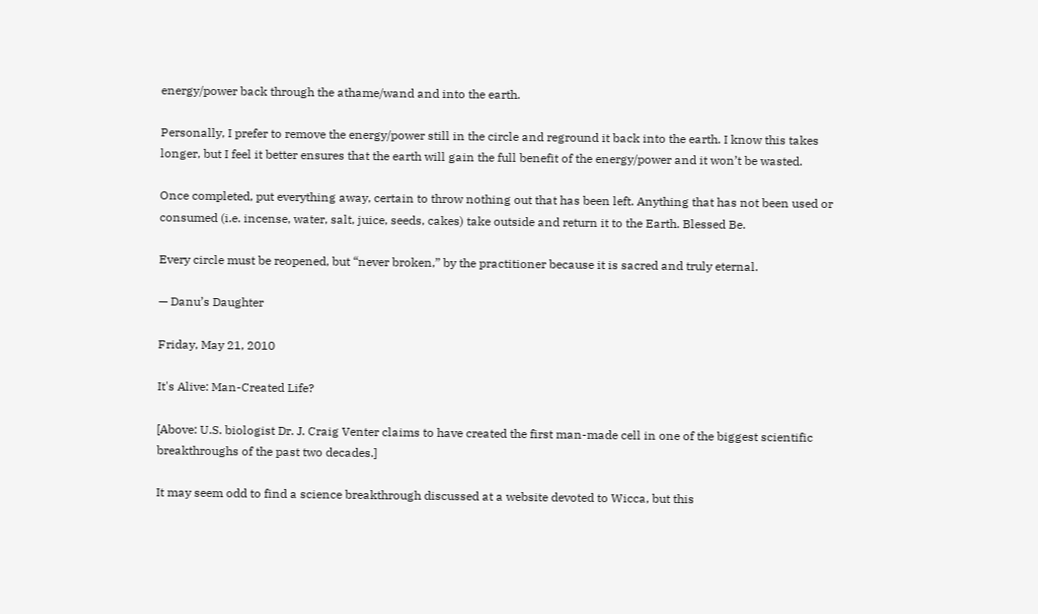energy/power back through the athame/wand and into the earth.

Personally, I prefer to remove the energy/power still in the circle and reground it back into the earth. I know this takes longer, but I feel it better ensures that the earth will gain the full benefit of the energy/power and it won’t be wasted.

Once completed, put everything away, certain to throw nothing out that has been left. Anything that has not been used or consumed (i.e. incense, water, salt, juice, seeds, cakes) take outside and return it to the Earth. Blessed Be.

Every circle must be reopened, but “never broken,” by the practitioner because it is sacred and truly eternal.

— Danu’s Daughter

Friday, May 21, 2010

It's Alive: Man-Created Life?

[Above: U.S. biologist Dr. J. Craig Venter claims to have created the first man-made cell in one of the biggest scientific breakthroughs of the past two decades.]

It may seem odd to find a science breakthrough discussed at a website devoted to Wicca, but this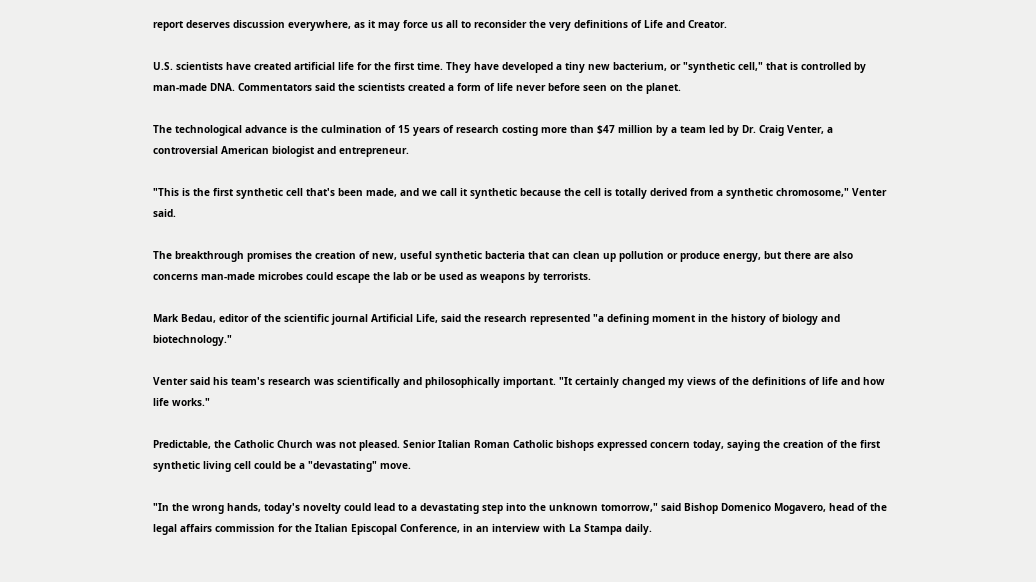report deserves discussion everywhere, as it may force us all to reconsider the very definitions of Life and Creator.

U.S. scientists have created artificial life for the first time. They have developed a tiny new bacterium, or "synthetic cell," that is controlled by man-made DNA. Commentators said the scientists created a form of life never before seen on the planet.

The technological advance is the culmination of 15 years of research costing more than $47 million by a team led by Dr. Craig Venter, a controversial American biologist and entrepreneur.

"This is the first synthetic cell that's been made, and we call it synthetic because the cell is totally derived from a synthetic chromosome," Venter said.

The breakthrough promises the creation of new, useful synthetic bacteria that can clean up pollution or produce energy, but there are also concerns man-made microbes could escape the lab or be used as weapons by terrorists.

Mark Bedau, editor of the scientific journal Artificial Life, said the research represented "a defining moment in the history of biology and biotechnology."

Venter said his team's research was scientifically and philosophically important. "It certainly changed my views of the definitions of life and how life works."

Predictable, the Catholic Church was not pleased. Senior Italian Roman Catholic bishops expressed concern today, saying the creation of the first synthetic living cell could be a "devastating" move.

"In the wrong hands, today's novelty could lead to a devastating step into the unknown tomorrow," said Bishop Domenico Mogavero, head of the legal affairs commission for the Italian Episcopal Conference, in an interview with La Stampa daily.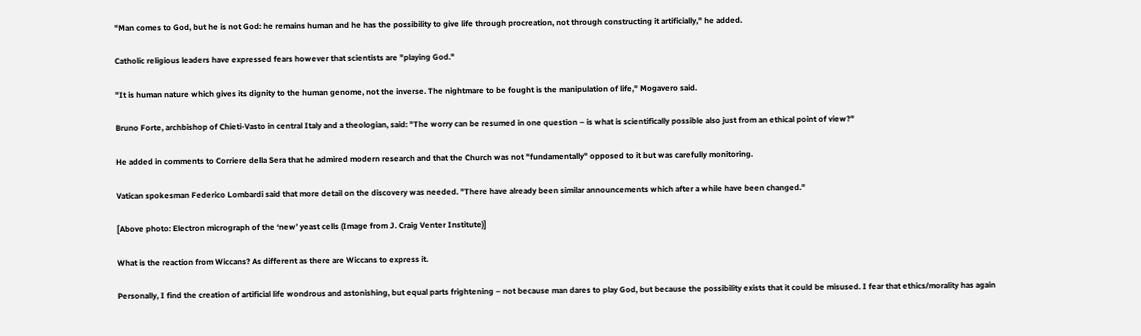"Man comes to God, but he is not God: he remains human and he has the possibility to give life through procreation, not through constructing it artificially," he added.

Catholic religious leaders have expressed fears however that scientists are "playing God."

"It is human nature which gives its dignity to the human genome, not the inverse. The nightmare to be fought is the manipulation of life," Mogavero said.

Bruno Forte, archbishop of Chieti-Vasto in central Italy and a theologian, said: "The worry can be resumed in one question – is what is scientifically possible also just from an ethical point of view?"

He added in comments to Corriere della Sera that he admired modern research and that the Church was not "fundamentally" opposed to it but was carefully monitoring.

Vatican spokesman Federico Lombardi said that more detail on the discovery was needed. "There have already been similar announcements which after a while have been changed."

[Above photo: Electron micrograph of the ‘new’ yeast cells (Image from J. Craig Venter Institute)]

What is the reaction from Wiccans? As different as there are Wiccans to express it.

Personally, I find the creation of artificial life wondrous and astonishing, but equal parts frightening – not because man dares to play God, but because the possibility exists that it could be misused. I fear that ethics/morality has again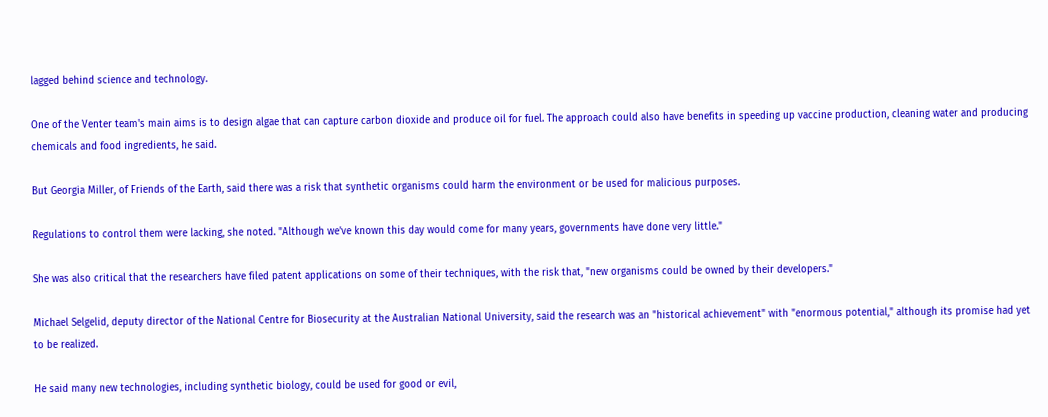lagged behind science and technology.

One of the Venter team's main aims is to design algae that can capture carbon dioxide and produce oil for fuel. The approach could also have benefits in speeding up vaccine production, cleaning water and producing chemicals and food ingredients, he said.

But Georgia Miller, of Friends of the Earth, said there was a risk that synthetic organisms could harm the environment or be used for malicious purposes.

Regulations to control them were lacking, she noted. "Although we've known this day would come for many years, governments have done very little."

She was also critical that the researchers have filed patent applications on some of their techniques, with the risk that, "new organisms could be owned by their developers."

Michael Selgelid, deputy director of the National Centre for Biosecurity at the Australian National University, said the research was an "historical achievement" with "enormous potential," although its promise had yet to be realized.

He said many new technologies, including synthetic biology, could be used for good or evil,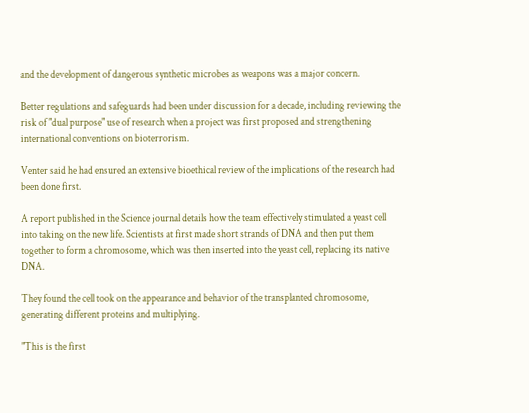and the development of dangerous synthetic microbes as weapons was a major concern.

Better regulations and safeguards had been under discussion for a decade, including reviewing the risk of "dual purpose" use of research when a project was first proposed and strengthening international conventions on bioterrorism.

Venter said he had ensured an extensive bioethical review of the implications of the research had been done first.

A report published in the Science journal details how the team effectively stimulated a yeast cell into taking on the new life. Scientists at first made short strands of DNA and then put them together to form a chromosome, which was then inserted into the yeast cell, replacing its native DNA.

They found the cell took on the appearance and behavior of the transplanted chromosome, generating different proteins and multiplying.

"This is the first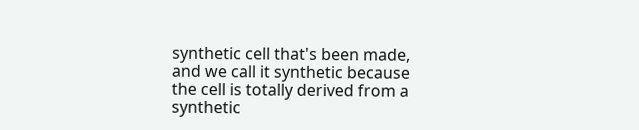synthetic cell that's been made, and we call it synthetic because the cell is totally derived from a synthetic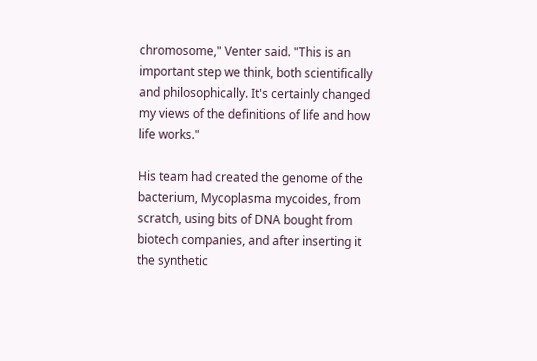chromosome," Venter said. "This is an important step we think, both scientifically and philosophically. It's certainly changed my views of the definitions of life and how life works."

His team had created the genome of the bacterium, Mycoplasma mycoides, from scratch, using bits of DNA bought from biotech companies, and after inserting it the synthetic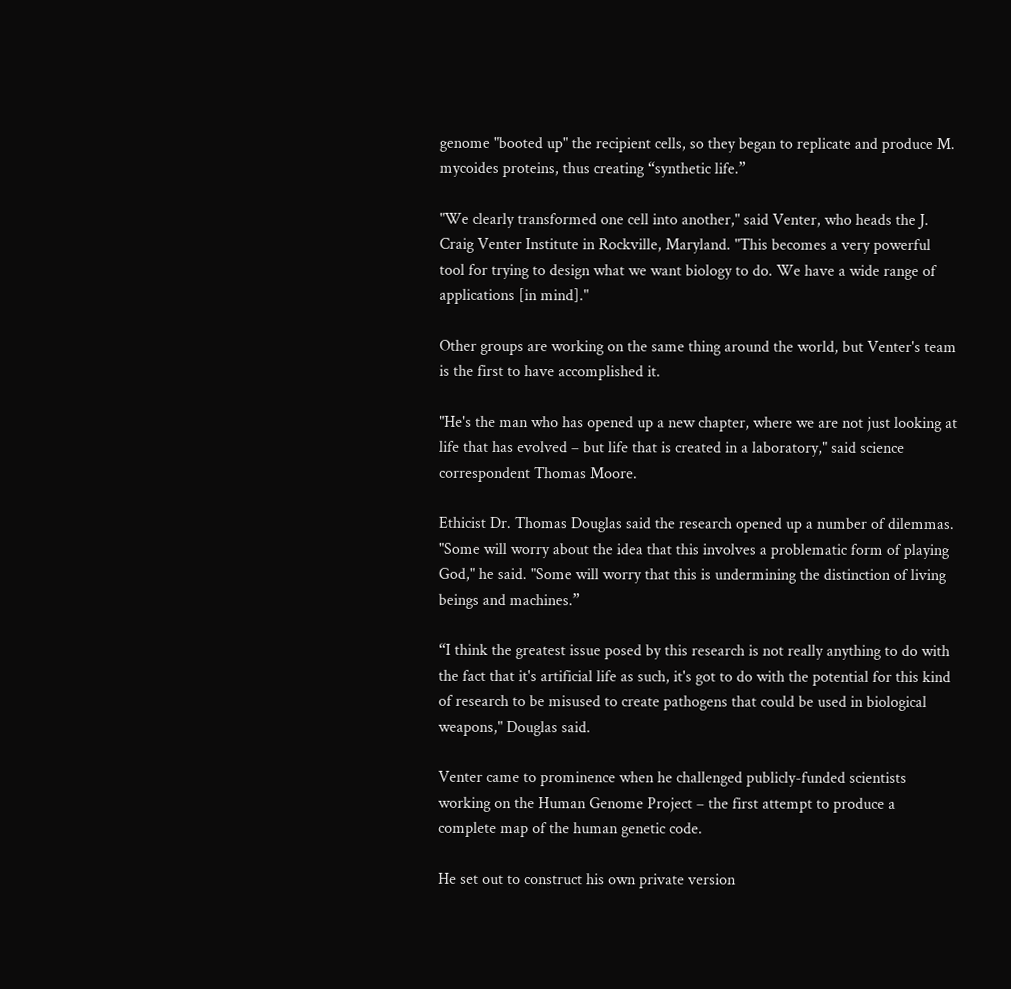genome "booted up" the recipient cells, so they began to replicate and produce M. mycoides proteins, thus creating “synthetic life.”

"We clearly transformed one cell into another," said Venter, who heads the J. Craig Venter Institute in Rockville, Maryland. "This becomes a very powerful tool for trying to design what we want biology to do. We have a wide range of applications [in mind]."

Other groups are working on the same thing around the world, but Venter's team is the first to have accomplished it.

"He's the man who has opened up a new chapter, where we are not just looking at life that has evolved – but life that is created in a laboratory," said science correspondent Thomas Moore.

Ethicist Dr. Thomas Douglas said the research opened up a number of dilemmas. "Some will worry about the idea that this involves a problematic form of playing God," he said. "Some will worry that this is undermining the distinction of living beings and machines.”

“I think the greatest issue posed by this research is not really anything to do with the fact that it's artificial life as such, it's got to do with the potential for this kind of research to be misused to create pathogens that could be used in biological weapons," Douglas said.

Venter came to prominence when he challenged publicly-funded scientists working on the Human Genome Project – the first attempt to produce a complete map of the human genetic code.

He set out to construct his own private version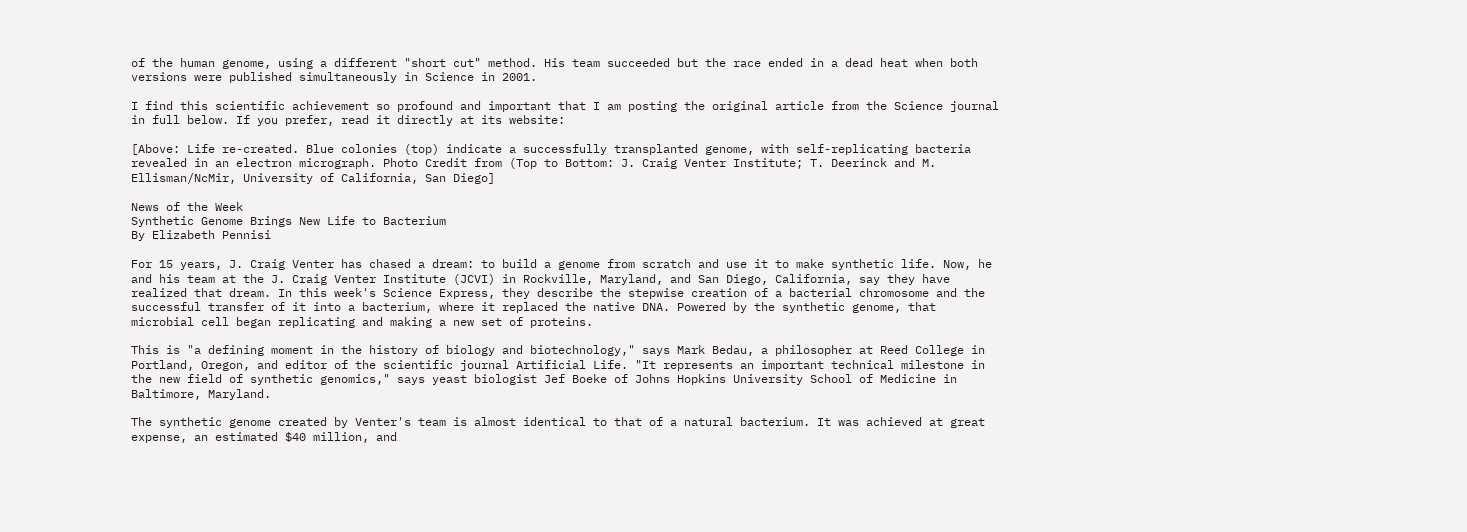of the human genome, using a different "short cut" method. His team succeeded but the race ended in a dead heat when both versions were published simultaneously in Science in 2001.

I find this scientific achievement so profound and important that I am posting the original article from the Science journal in full below. If you prefer, read it directly at its website:

[Above: Life re-created. Blue colonies (top) indicate a successfully transplanted genome, with self-replicating bacteria revealed in an electron micrograph. Photo Credit from (Top to Bottom: J. Craig Venter Institute; T. Deerinck and M. Ellisman/NcMir, University of California, San Diego]

News of the Week
Synthetic Genome Brings New Life to Bacterium
By Elizabeth Pennisi

For 15 years, J. Craig Venter has chased a dream: to build a genome from scratch and use it to make synthetic life. Now, he and his team at the J. Craig Venter Institute (JCVI) in Rockville, Maryland, and San Diego, California, say they have realized that dream. In this week's Science Express, they describe the stepwise creation of a bacterial chromosome and the successful transfer of it into a bacterium, where it replaced the native DNA. Powered by the synthetic genome, that microbial cell began replicating and making a new set of proteins.

This is "a defining moment in the history of biology and biotechnology," says Mark Bedau, a philosopher at Reed College in Portland, Oregon, and editor of the scientific journal Artificial Life. "It represents an important technical milestone in the new field of synthetic genomics," says yeast biologist Jef Boeke of Johns Hopkins University School of Medicine in Baltimore, Maryland.

The synthetic genome created by Venter's team is almost identical to that of a natural bacterium. It was achieved at great expense, an estimated $40 million, and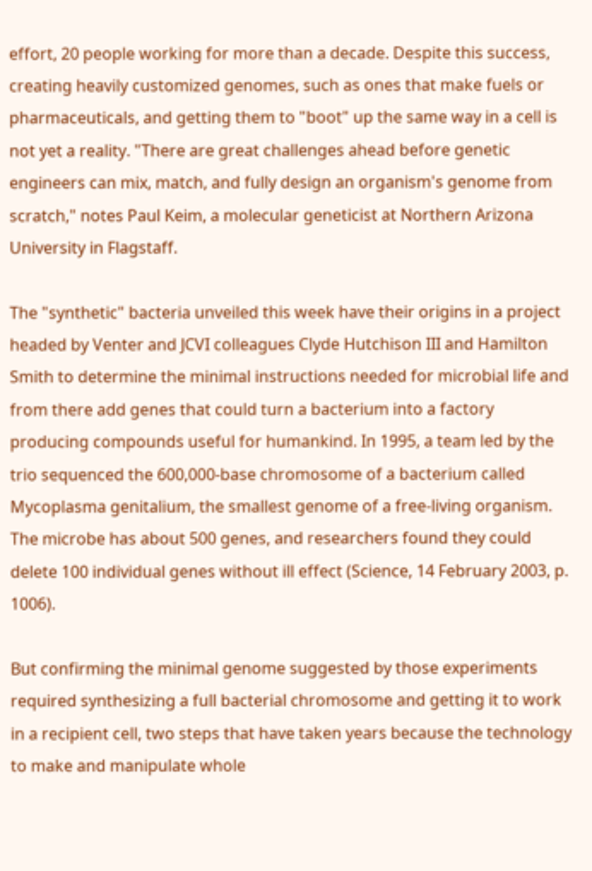effort, 20 people working for more than a decade. Despite this success, creating heavily customized genomes, such as ones that make fuels or pharmaceuticals, and getting them to "boot" up the same way in a cell is not yet a reality. "There are great challenges ahead before genetic engineers can mix, match, and fully design an organism's genome from scratch," notes Paul Keim, a molecular geneticist at Northern Arizona University in Flagstaff.

The "synthetic" bacteria unveiled this week have their origins in a project headed by Venter and JCVI colleagues Clyde Hutchison III and Hamilton Smith to determine the minimal instructions needed for microbial life and from there add genes that could turn a bacterium into a factory producing compounds useful for humankind. In 1995, a team led by the trio sequenced the 600,000-base chromosome of a bacterium called Mycoplasma genitalium, the smallest genome of a free-living organism. The microbe has about 500 genes, and researchers found they could delete 100 individual genes without ill effect (Science, 14 February 2003, p. 1006).

But confirming the minimal genome suggested by those experiments required synthesizing a full bacterial chromosome and getting it to work in a recipient cell, two steps that have taken years because the technology to make and manipulate whole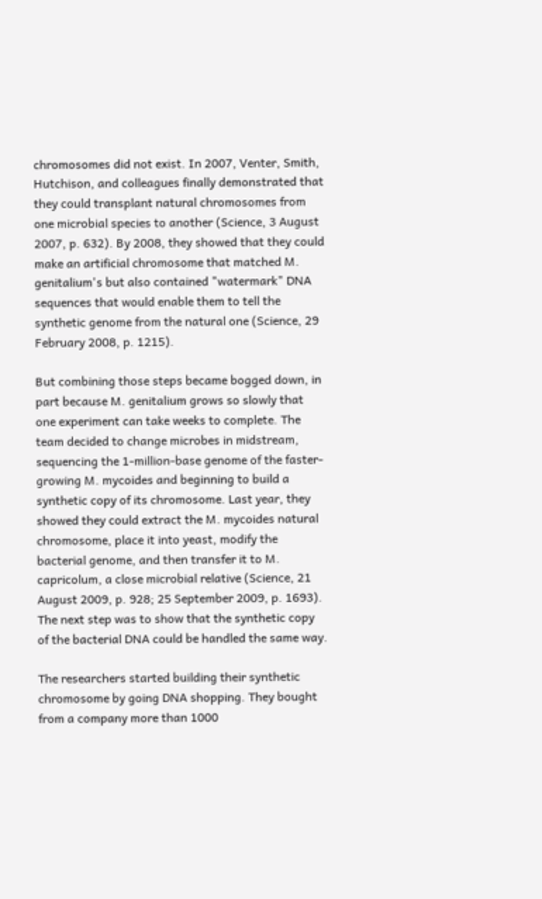chromosomes did not exist. In 2007, Venter, Smith, Hutchison, and colleagues finally demonstrated that they could transplant natural chromosomes from one microbial species to another (Science, 3 August 2007, p. 632). By 2008, they showed that they could make an artificial chromosome that matched M. genitalium's but also contained "watermark" DNA sequences that would enable them to tell the synthetic genome from the natural one (Science, 29 February 2008, p. 1215).

But combining those steps became bogged down, in part because M. genitalium grows so slowly that one experiment can take weeks to complete. The team decided to change microbes in midstream, sequencing the 1-million-base genome of the faster-growing M. mycoides and beginning to build a synthetic copy of its chromosome. Last year, they showed they could extract the M. mycoides natural chromosome, place it into yeast, modify the bacterial genome, and then transfer it to M. capricolum, a close microbial relative (Science, 21 August 2009, p. 928; 25 September 2009, p. 1693). The next step was to show that the synthetic copy of the bacterial DNA could be handled the same way.

The researchers started building their synthetic chromosome by going DNA shopping. They bought from a company more than 1000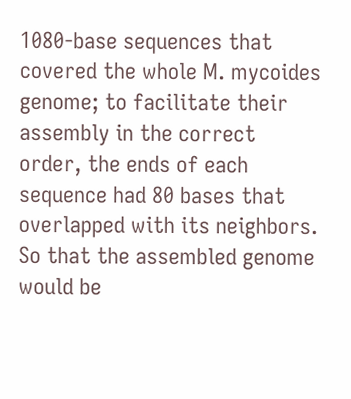1080-base sequences that covered the whole M. mycoides genome; to facilitate their assembly in the correct order, the ends of each sequence had 80 bases that overlapped with its neighbors. So that the assembled genome would be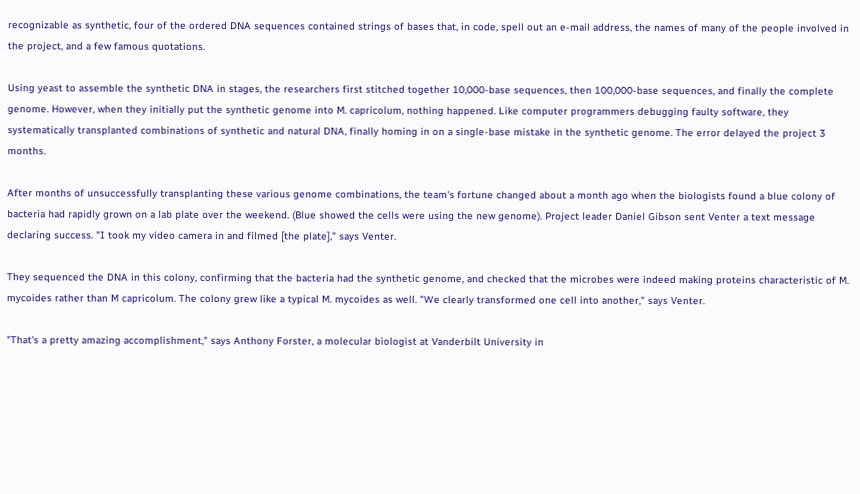recognizable as synthetic, four of the ordered DNA sequences contained strings of bases that, in code, spell out an e-mail address, the names of many of the people involved in the project, and a few famous quotations.

Using yeast to assemble the synthetic DNA in stages, the researchers first stitched together 10,000-base sequences, then 100,000-base sequences, and finally the complete genome. However, when they initially put the synthetic genome into M. capricolum, nothing happened. Like computer programmers debugging faulty software, they systematically transplanted combinations of synthetic and natural DNA, finally homing in on a single-base mistake in the synthetic genome. The error delayed the project 3 months.

After months of unsuccessfully transplanting these various genome combinations, the team's fortune changed about a month ago when the biologists found a blue colony of bacteria had rapidly grown on a lab plate over the weekend. (Blue showed the cells were using the new genome). Project leader Daniel Gibson sent Venter a text message declaring success. "I took my video camera in and filmed [the plate]," says Venter.

They sequenced the DNA in this colony, confirming that the bacteria had the synthetic genome, and checked that the microbes were indeed making proteins characteristic of M. mycoides rather than M capricolum. The colony grew like a typical M. mycoides as well. "We clearly transformed one cell into another," says Venter.

"That's a pretty amazing accomplishment," says Anthony Forster, a molecular biologist at Vanderbilt University in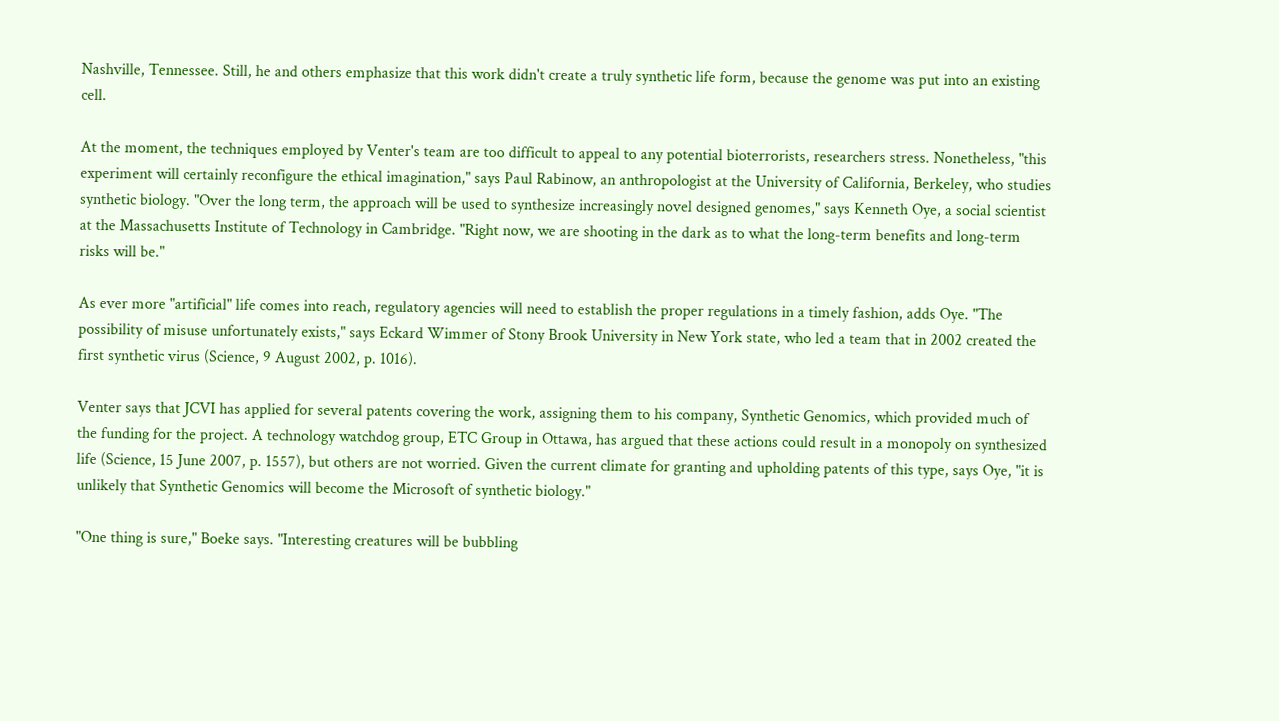Nashville, Tennessee. Still, he and others emphasize that this work didn't create a truly synthetic life form, because the genome was put into an existing cell.

At the moment, the techniques employed by Venter's team are too difficult to appeal to any potential bioterrorists, researchers stress. Nonetheless, "this experiment will certainly reconfigure the ethical imagination," says Paul Rabinow, an anthropologist at the University of California, Berkeley, who studies synthetic biology. "Over the long term, the approach will be used to synthesize increasingly novel designed genomes," says Kenneth Oye, a social scientist at the Massachusetts Institute of Technology in Cambridge. "Right now, we are shooting in the dark as to what the long-term benefits and long-term risks will be."

As ever more "artificial" life comes into reach, regulatory agencies will need to establish the proper regulations in a timely fashion, adds Oye. "The possibility of misuse unfortunately exists," says Eckard Wimmer of Stony Brook University in New York state, who led a team that in 2002 created the first synthetic virus (Science, 9 August 2002, p. 1016).

Venter says that JCVI has applied for several patents covering the work, assigning them to his company, Synthetic Genomics, which provided much of the funding for the project. A technology watchdog group, ETC Group in Ottawa, has argued that these actions could result in a monopoly on synthesized life (Science, 15 June 2007, p. 1557), but others are not worried. Given the current climate for granting and upholding patents of this type, says Oye, "it is unlikely that Synthetic Genomics will become the Microsoft of synthetic biology."

"One thing is sure," Boeke says. "Interesting creatures will be bubbling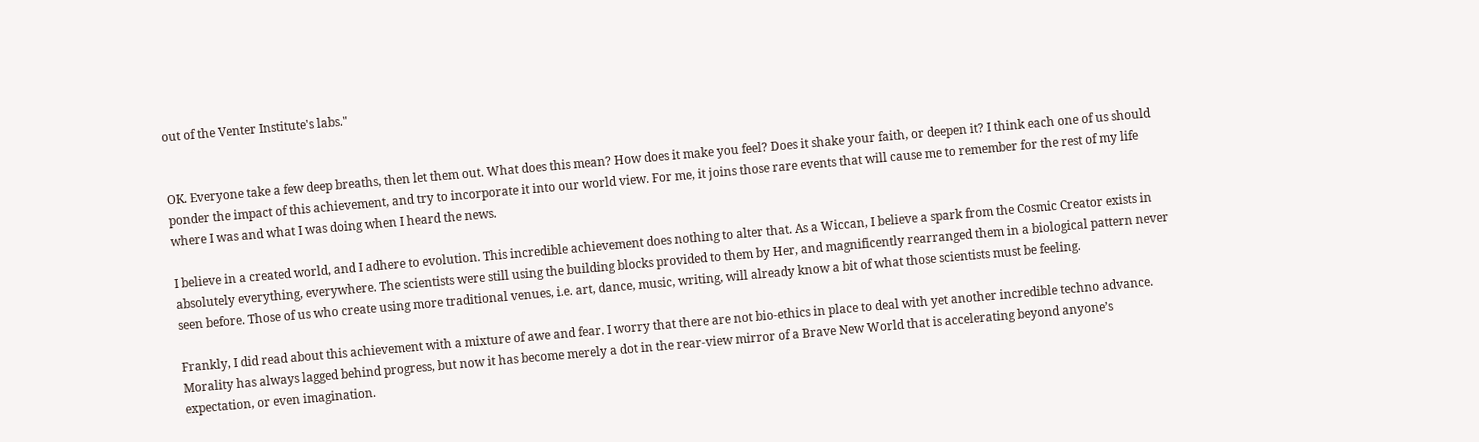out of the Venter Institute's labs."


OK. Everyone take a few deep breaths, then let them out. What does this mean? How does it make you feel? Does it shake your faith, or deepen it? I think each one of us should ponder the impact of this achievement, and try to incorporate it into our world view. For me, it joins those rare events that will cause me to remember for the rest of my life where I was and what I was doing when I heard the news.

I believe in a created world, and I adhere to evolution. This incredible achievement does nothing to alter that. As a Wiccan, I believe a spark from the Cosmic Creator exists in absolutely everything, everywhere. The scientists were still using the building blocks provided to them by Her, and magnificently rearranged them in a biological pattern never seen before. Those of us who create using more traditional venues, i.e. art, dance, music, writing, will already know a bit of what those scientists must be feeling.

Frankly, I did read about this achievement with a mixture of awe and fear. I worry that there are not bio-ethics in place to deal with yet another incredible techno advance. Morality has always lagged behind progress, but now it has become merely a dot in the rear-view mirror of a Brave New World that is accelerating beyond anyone’s expectation, or even imagination.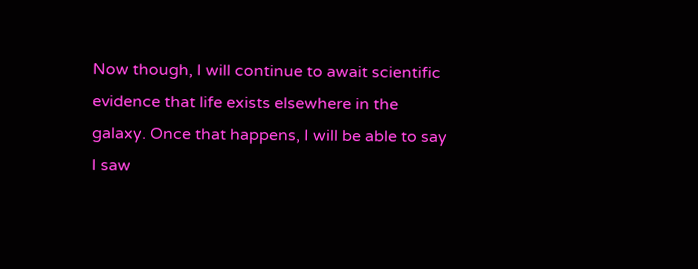Now though, I will continue to await scientific evidence that life exists elsewhere in the galaxy. Once that happens, I will be able to say I saw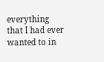everything that I had ever wanted to in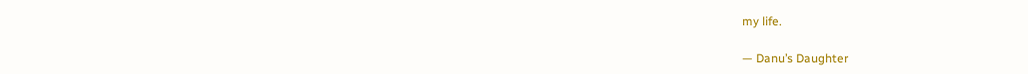my life.

— Danu’s Daughter